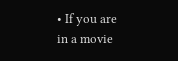• If you are in a movie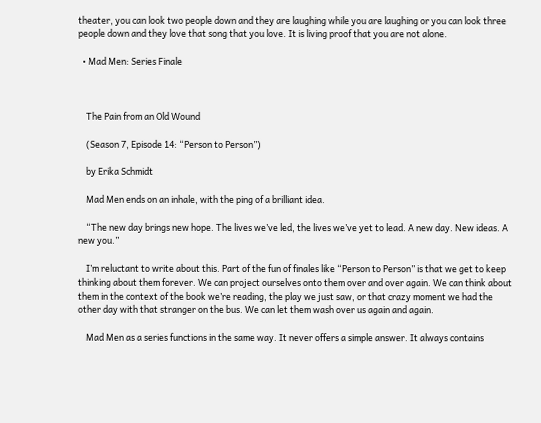theater, you can look two people down and they are laughing while you are laughing or you can look three people down and they love that song that you love. It is living proof that you are not alone.

  • Mad Men: Series Finale



    The Pain from an Old Wound

    (Season 7, Episode 14: “Person to Person”)

    by Erika Schmidt

    Mad Men ends on an inhale, with the ping of a brilliant idea.

    “The new day brings new hope. The lives we’ve led, the lives we’ve yet to lead. A new day. New ideas. A new you.”

    I’m reluctant to write about this. Part of the fun of finales like “Person to Person” is that we get to keep thinking about them forever. We can project ourselves onto them over and over again. We can think about them in the context of the book we’re reading, the play we just saw, or that crazy moment we had the other day with that stranger on the bus. We can let them wash over us again and again.

    Mad Men as a series functions in the same way. It never offers a simple answer. It always contains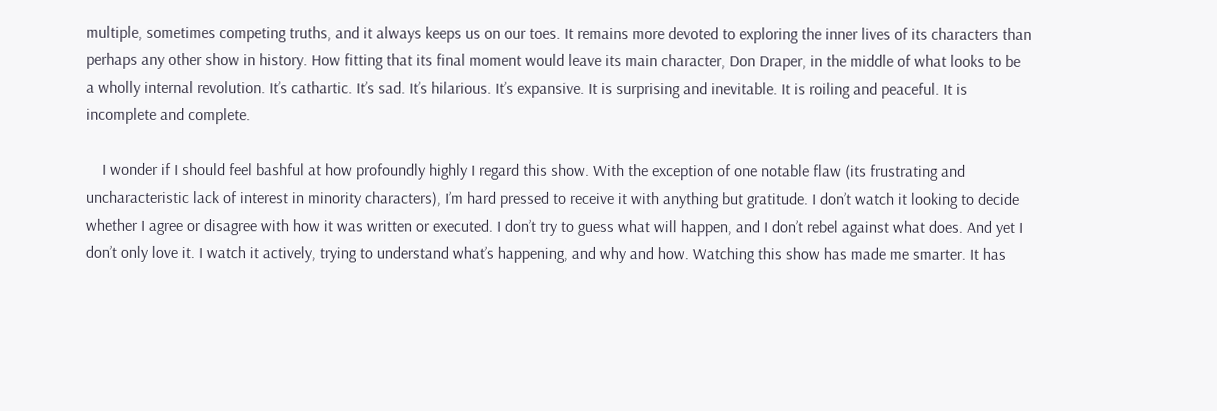multiple, sometimes competing truths, and it always keeps us on our toes. It remains more devoted to exploring the inner lives of its characters than perhaps any other show in history. How fitting that its final moment would leave its main character, Don Draper, in the middle of what looks to be a wholly internal revolution. It’s cathartic. It’s sad. It’s hilarious. It’s expansive. It is surprising and inevitable. It is roiling and peaceful. It is incomplete and complete.

    I wonder if I should feel bashful at how profoundly highly I regard this show. With the exception of one notable flaw (its frustrating and uncharacteristic lack of interest in minority characters), I’m hard pressed to receive it with anything but gratitude. I don’t watch it looking to decide whether I agree or disagree with how it was written or executed. I don’t try to guess what will happen, and I don’t rebel against what does. And yet I don’t only love it. I watch it actively, trying to understand what’s happening, and why and how. Watching this show has made me smarter. It has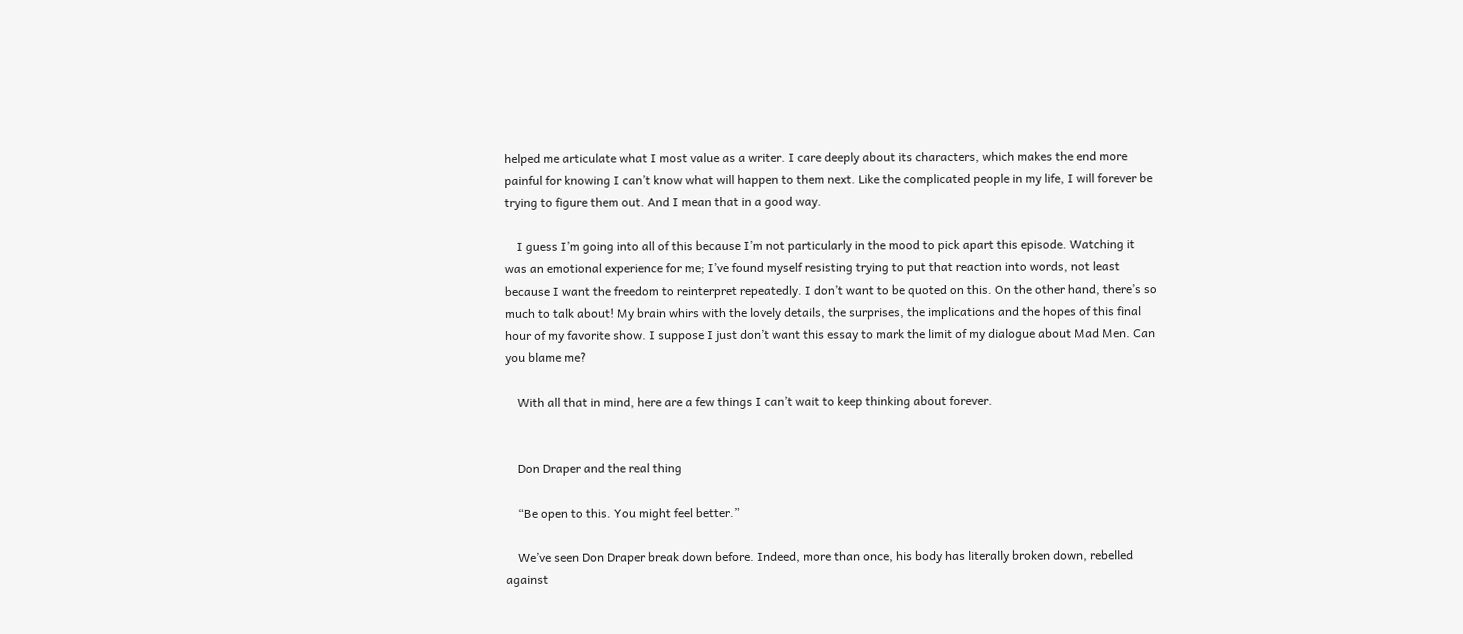helped me articulate what I most value as a writer. I care deeply about its characters, which makes the end more painful for knowing I can’t know what will happen to them next. Like the complicated people in my life, I will forever be trying to figure them out. And I mean that in a good way.

    I guess I’m going into all of this because I’m not particularly in the mood to pick apart this episode. Watching it was an emotional experience for me; I’ve found myself resisting trying to put that reaction into words, not least because I want the freedom to reinterpret repeatedly. I don’t want to be quoted on this. On the other hand, there’s so much to talk about! My brain whirs with the lovely details, the surprises, the implications and the hopes of this final hour of my favorite show. I suppose I just don’t want this essay to mark the limit of my dialogue about Mad Men. Can you blame me?

    With all that in mind, here are a few things I can’t wait to keep thinking about forever.


    Don Draper and the real thing

    “Be open to this. You might feel better.”

    We’ve seen Don Draper break down before. Indeed, more than once, his body has literally broken down, rebelled against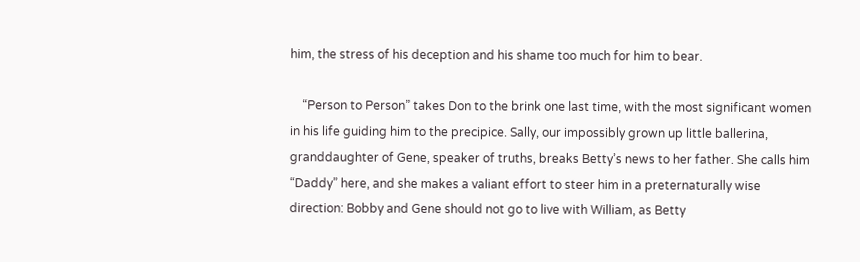him, the stress of his deception and his shame too much for him to bear.

    “Person to Person” takes Don to the brink one last time, with the most significant women in his life guiding him to the precipice. Sally, our impossibly grown up little ballerina, granddaughter of Gene, speaker of truths, breaks Betty’s news to her father. She calls him “Daddy” here, and she makes a valiant effort to steer him in a preternaturally wise direction: Bobby and Gene should not go to live with William, as Betty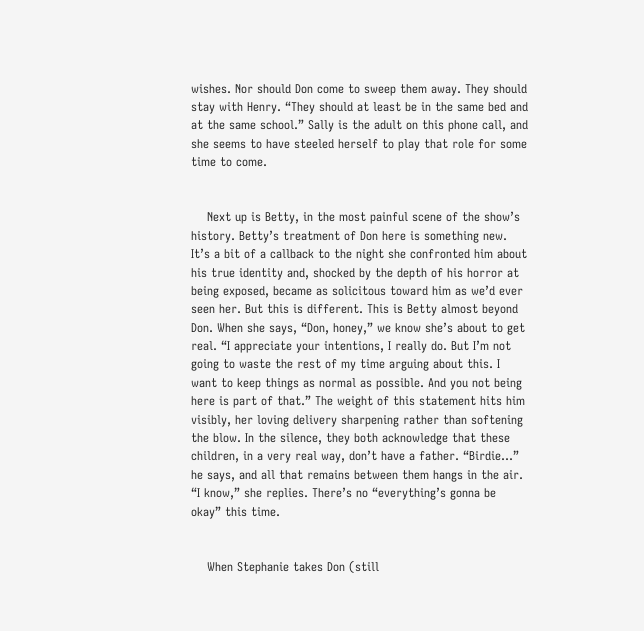wishes. Nor should Don come to sweep them away. They should stay with Henry. “They should at least be in the same bed and at the same school.” Sally is the adult on this phone call, and she seems to have steeled herself to play that role for some time to come.


    Next up is Betty, in the most painful scene of the show’s history. Betty’s treatment of Don here is something new. It’s a bit of a callback to the night she confronted him about his true identity and, shocked by the depth of his horror at being exposed, became as solicitous toward him as we’d ever seen her. But this is different. This is Betty almost beyond Don. When she says, “Don, honey,” we know she’s about to get real. “I appreciate your intentions, I really do. But I’m not going to waste the rest of my time arguing about this. I want to keep things as normal as possible. And you not being here is part of that.” The weight of this statement hits him visibly, her loving delivery sharpening rather than softening the blow. In the silence, they both acknowledge that these children, in a very real way, don’t have a father. “Birdie…” he says, and all that remains between them hangs in the air. “I know,” she replies. There’s no “everything’s gonna be okay” this time.


    When Stephanie takes Don (still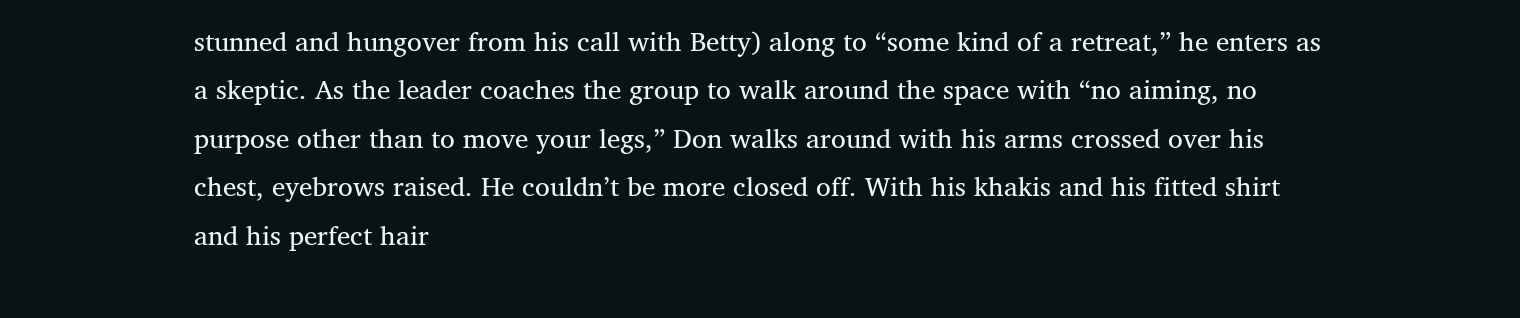stunned and hungover from his call with Betty) along to “some kind of a retreat,” he enters as a skeptic. As the leader coaches the group to walk around the space with “no aiming, no purpose other than to move your legs,” Don walks around with his arms crossed over his chest, eyebrows raised. He couldn’t be more closed off. With his khakis and his fitted shirt and his perfect hair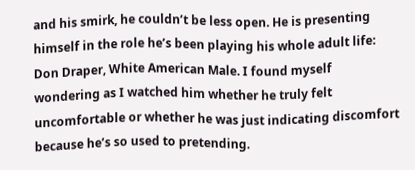and his smirk, he couldn’t be less open. He is presenting himself in the role he’s been playing his whole adult life: Don Draper, White American Male. I found myself wondering as I watched him whether he truly felt uncomfortable or whether he was just indicating discomfort because he’s so used to pretending.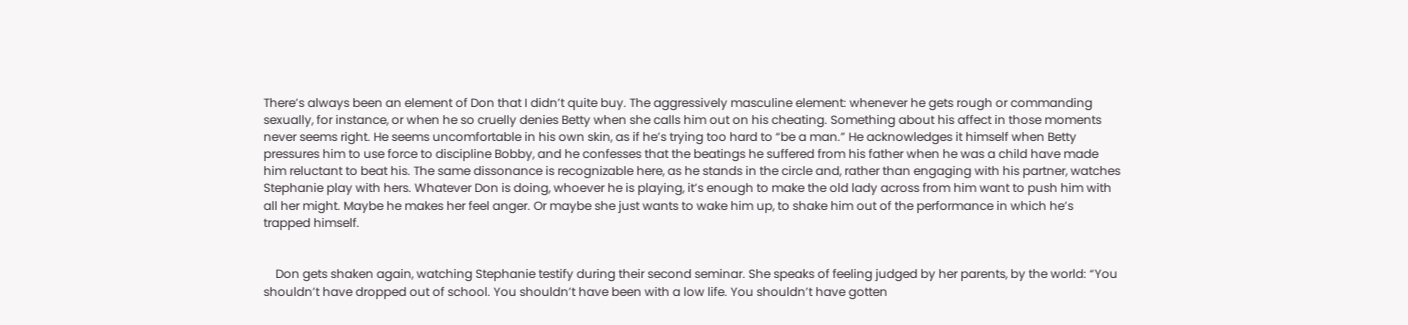There’s always been an element of Don that I didn’t quite buy. The aggressively masculine element: whenever he gets rough or commanding sexually, for instance, or when he so cruelly denies Betty when she calls him out on his cheating. Something about his affect in those moments never seems right. He seems uncomfortable in his own skin, as if he’s trying too hard to “be a man.” He acknowledges it himself when Betty pressures him to use force to discipline Bobby, and he confesses that the beatings he suffered from his father when he was a child have made him reluctant to beat his. The same dissonance is recognizable here, as he stands in the circle and, rather than engaging with his partner, watches Stephanie play with hers. Whatever Don is doing, whoever he is playing, it’s enough to make the old lady across from him want to push him with all her might. Maybe he makes her feel anger. Or maybe she just wants to wake him up, to shake him out of the performance in which he’s trapped himself.


    Don gets shaken again, watching Stephanie testify during their second seminar. She speaks of feeling judged by her parents, by the world: “You shouldn’t have dropped out of school. You shouldn’t have been with a low life. You shouldn’t have gotten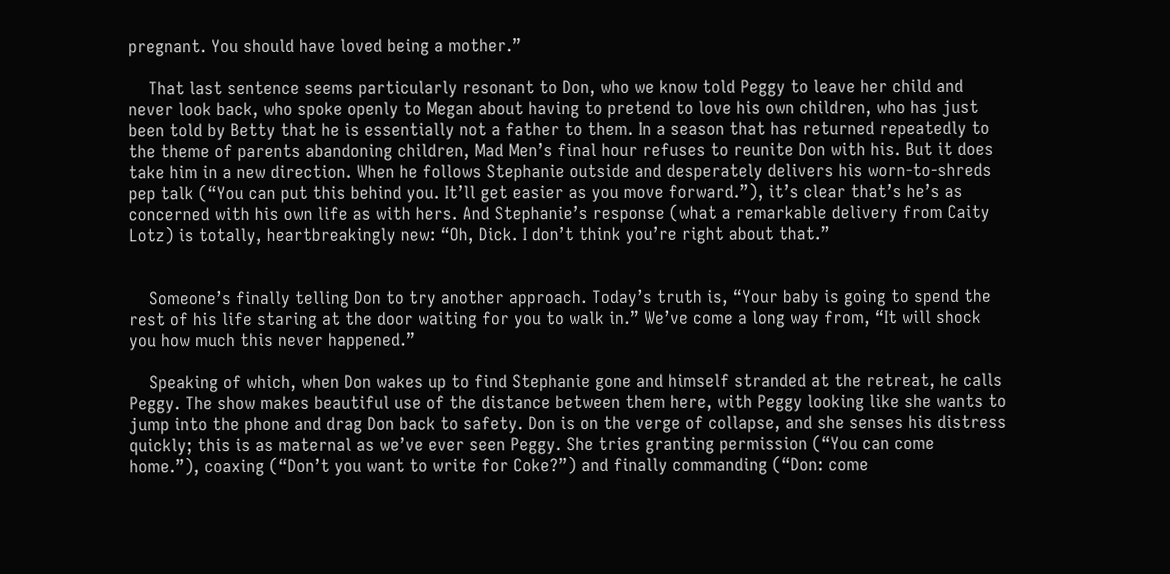pregnant. You should have loved being a mother.”

    That last sentence seems particularly resonant to Don, who we know told Peggy to leave her child and never look back, who spoke openly to Megan about having to pretend to love his own children, who has just been told by Betty that he is essentially not a father to them. In a season that has returned repeatedly to the theme of parents abandoning children, Mad Men’s final hour refuses to reunite Don with his. But it does take him in a new direction. When he follows Stephanie outside and desperately delivers his worn-to-shreds pep talk (“You can put this behind you. It’ll get easier as you move forward.”), it’s clear that’s he’s as concerned with his own life as with hers. And Stephanie’s response (what a remarkable delivery from Caity Lotz) is totally, heartbreakingly new: “Oh, Dick. I don’t think you’re right about that.”


    Someone’s finally telling Don to try another approach. Today’s truth is, “Your baby is going to spend the rest of his life staring at the door waiting for you to walk in.” We’ve come a long way from, “It will shock you how much this never happened.”

    Speaking of which, when Don wakes up to find Stephanie gone and himself stranded at the retreat, he calls Peggy. The show makes beautiful use of the distance between them here, with Peggy looking like she wants to jump into the phone and drag Don back to safety. Don is on the verge of collapse, and she senses his distress quickly; this is as maternal as we’ve ever seen Peggy. She tries granting permission (“You can come home.”), coaxing (“Don’t you want to write for Coke?”) and finally commanding (“Don: come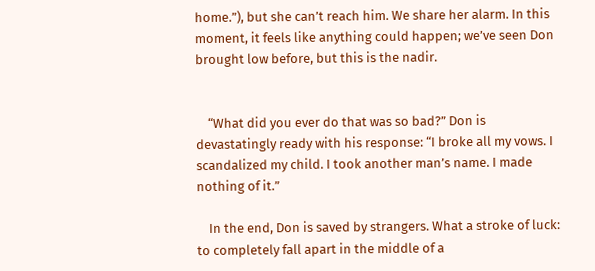home.”), but she can’t reach him. We share her alarm. In this moment, it feels like anything could happen; we’ve seen Don brought low before, but this is the nadir.


    “What did you ever do that was so bad?” Don is devastatingly ready with his response: “I broke all my vows. I scandalized my child. I took another man’s name. I made nothing of it.”

    In the end, Don is saved by strangers. What a stroke of luck: to completely fall apart in the middle of a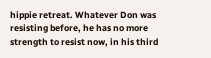hippie retreat. Whatever Don was resisting before, he has no more strength to resist now, in his third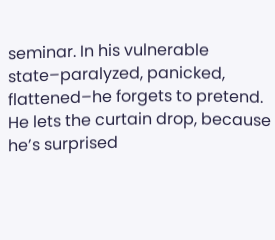seminar. In his vulnerable state–paralyzed, panicked, flattened–he forgets to pretend. He lets the curtain drop, because he’s surprised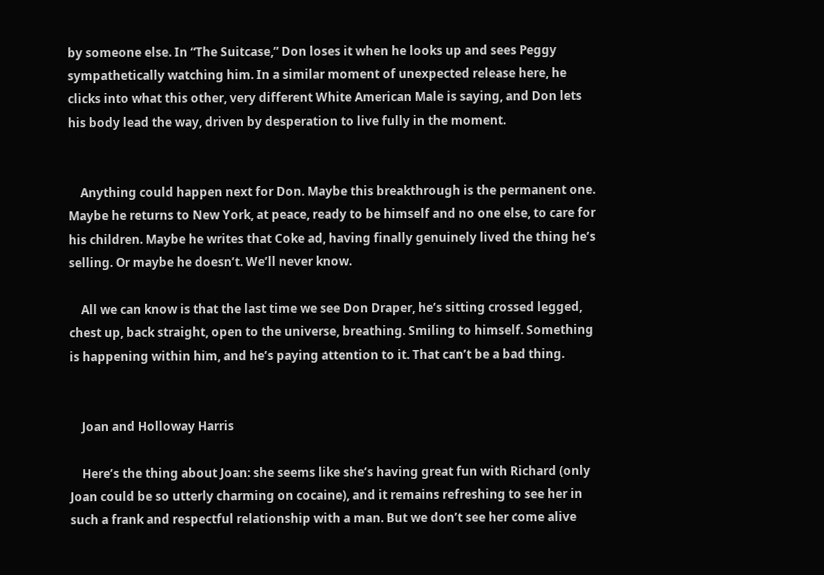by someone else. In “The Suitcase,” Don loses it when he looks up and sees Peggy sympathetically watching him. In a similar moment of unexpected release here, he clicks into what this other, very different White American Male is saying, and Don lets his body lead the way, driven by desperation to live fully in the moment.


    Anything could happen next for Don. Maybe this breakthrough is the permanent one. Maybe he returns to New York, at peace, ready to be himself and no one else, to care for his children. Maybe he writes that Coke ad, having finally genuinely lived the thing he’s selling. Or maybe he doesn’t. We’ll never know.

    All we can know is that the last time we see Don Draper, he’s sitting crossed legged, chest up, back straight, open to the universe, breathing. Smiling to himself. Something is happening within him, and he’s paying attention to it. That can’t be a bad thing.


    Joan and Holloway Harris

    Here’s the thing about Joan: she seems like she’s having great fun with Richard (only Joan could be so utterly charming on cocaine), and it remains refreshing to see her in such a frank and respectful relationship with a man. But we don’t see her come alive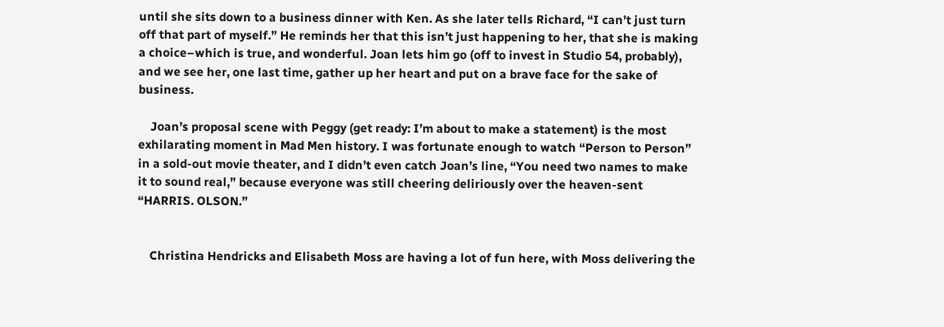until she sits down to a business dinner with Ken. As she later tells Richard, “I can’t just turn off that part of myself.” He reminds her that this isn’t just happening to her, that she is making a choice–which is true, and wonderful. Joan lets him go (off to invest in Studio 54, probably), and we see her, one last time, gather up her heart and put on a brave face for the sake of business.

    Joan’s proposal scene with Peggy (get ready: I’m about to make a statement) is the most exhilarating moment in Mad Men history. I was fortunate enough to watch “Person to Person” in a sold-out movie theater, and I didn’t even catch Joan’s line, “You need two names to make it to sound real,” because everyone was still cheering deliriously over the heaven-sent “HARRIS. OLSON.”


    Christina Hendricks and Elisabeth Moss are having a lot of fun here, with Moss delivering the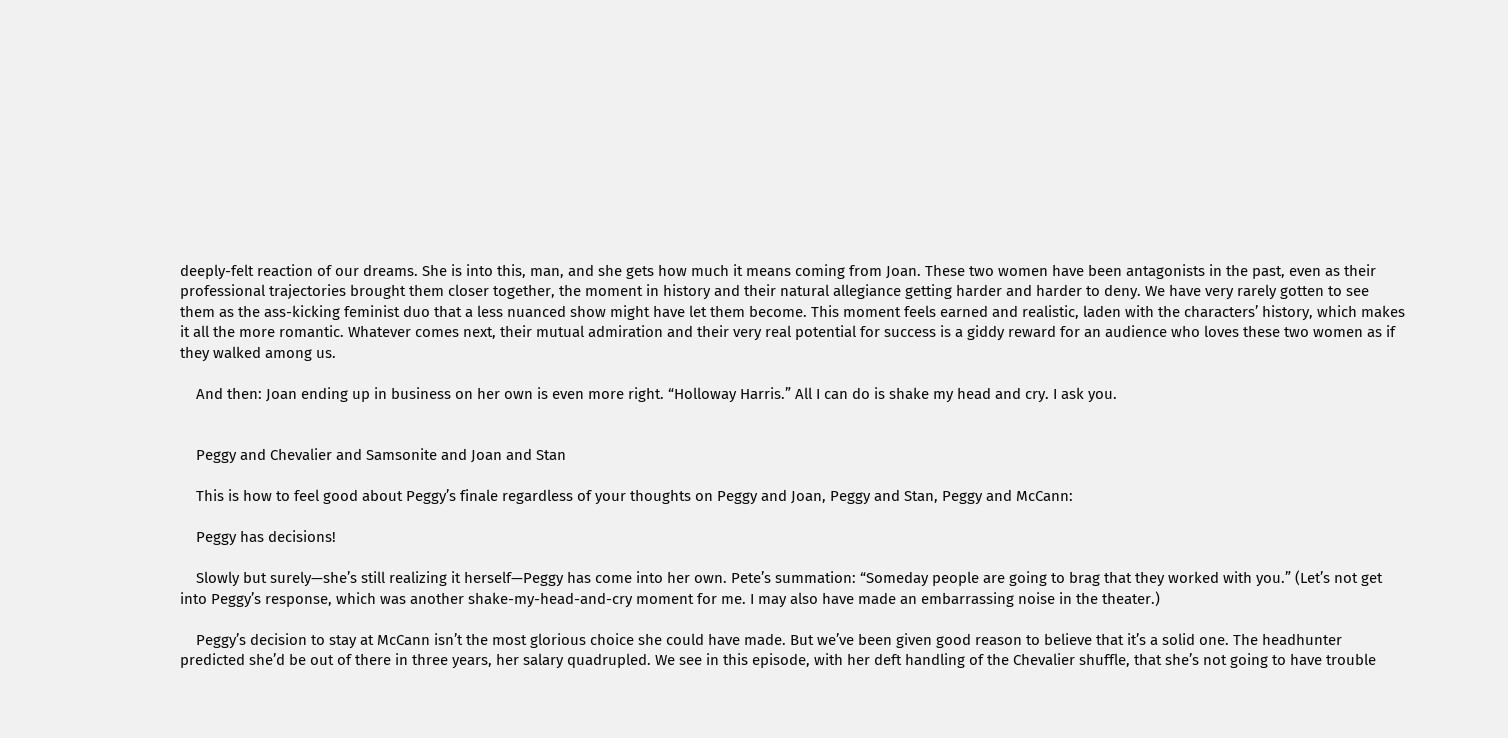deeply-felt reaction of our dreams. She is into this, man, and she gets how much it means coming from Joan. These two women have been antagonists in the past, even as their professional trajectories brought them closer together, the moment in history and their natural allegiance getting harder and harder to deny. We have very rarely gotten to see them as the ass-kicking feminist duo that a less nuanced show might have let them become. This moment feels earned and realistic, laden with the characters’ history, which makes it all the more romantic. Whatever comes next, their mutual admiration and their very real potential for success is a giddy reward for an audience who loves these two women as if they walked among us.

    And then: Joan ending up in business on her own is even more right. “Holloway Harris.” All I can do is shake my head and cry. I ask you.


    Peggy and Chevalier and Samsonite and Joan and Stan

    This is how to feel good about Peggy’s finale regardless of your thoughts on Peggy and Joan, Peggy and Stan, Peggy and McCann:

    Peggy has decisions!

    Slowly but surely—she’s still realizing it herself—Peggy has come into her own. Pete’s summation: “Someday people are going to brag that they worked with you.” (Let’s not get into Peggy’s response, which was another shake-my-head-and-cry moment for me. I may also have made an embarrassing noise in the theater.)

    Peggy’s decision to stay at McCann isn’t the most glorious choice she could have made. But we’ve been given good reason to believe that it’s a solid one. The headhunter predicted she’d be out of there in three years, her salary quadrupled. We see in this episode, with her deft handling of the Chevalier shuffle, that she’s not going to have trouble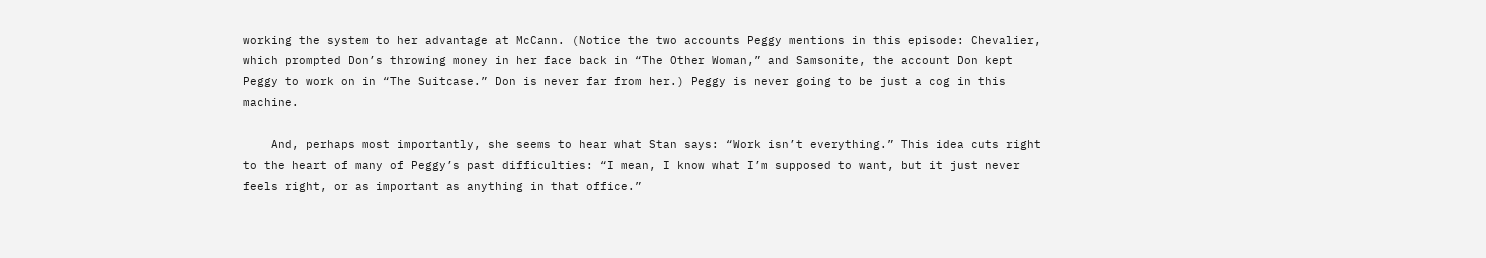working the system to her advantage at McCann. (Notice the two accounts Peggy mentions in this episode: Chevalier, which prompted Don’s throwing money in her face back in “The Other Woman,” and Samsonite, the account Don kept Peggy to work on in “The Suitcase.” Don is never far from her.) Peggy is never going to be just a cog in this machine.

    And, perhaps most importantly, she seems to hear what Stan says: “Work isn’t everything.” This idea cuts right to the heart of many of Peggy’s past difficulties: “I mean, I know what I’m supposed to want, but it just never feels right, or as important as anything in that office.”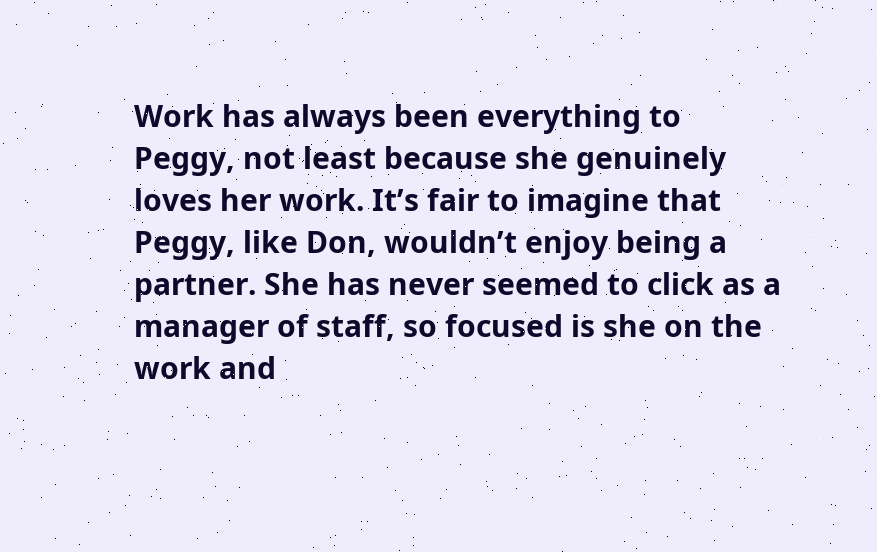Work has always been everything to Peggy, not least because she genuinely loves her work. It’s fair to imagine that Peggy, like Don, wouldn’t enjoy being a partner. She has never seemed to click as a manager of staff, so focused is she on the work and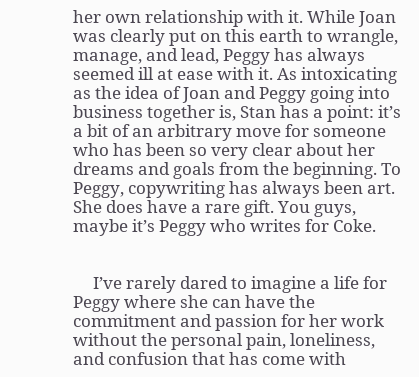her own relationship with it. While Joan was clearly put on this earth to wrangle, manage, and lead, Peggy has always seemed ill at ease with it. As intoxicating as the idea of Joan and Peggy going into business together is, Stan has a point: it’s a bit of an arbitrary move for someone who has been so very clear about her dreams and goals from the beginning. To Peggy, copywriting has always been art. She does have a rare gift. You guys, maybe it’s Peggy who writes for Coke.


     I’ve rarely dared to imagine a life for Peggy where she can have the commitment and passion for her work without the personal pain, loneliness, and confusion that has come with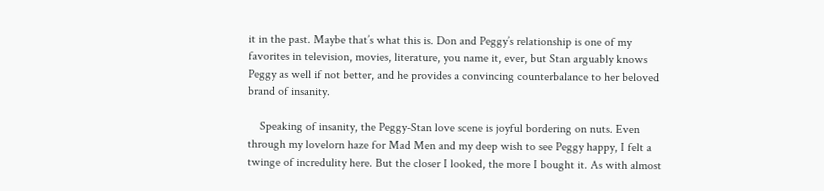it in the past. Maybe that’s what this is. Don and Peggy’s relationship is one of my favorites in television, movies, literature, you name it, ever, but Stan arguably knows Peggy as well if not better, and he provides a convincing counterbalance to her beloved brand of insanity.

    Speaking of insanity, the Peggy-Stan love scene is joyful bordering on nuts. Even through my lovelorn haze for Mad Men and my deep wish to see Peggy happy, I felt a twinge of incredulity here. But the closer I looked, the more I bought it. As with almost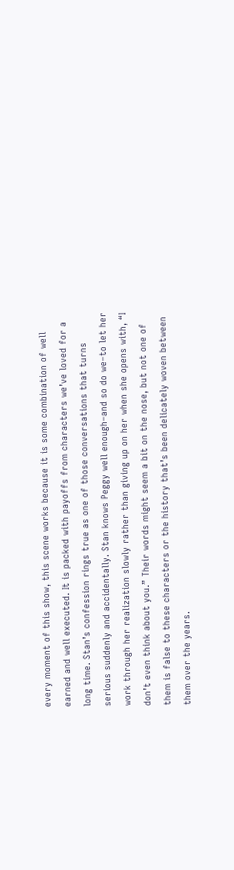every moment of this show, this scene works because it is some combination of well earned and well executed. It is packed with payoffs from characters we’ve loved for a long time. Stan’s confession rings true as one of those conversations that turns serious suddenly and accidentally. Stan knows Peggy well enough–and so do we–to let her work through her realization slowly rather than giving up on her when she opens with, “I don’t even think about you.” Their words might seem a bit on the nose, but not one of them is false to these characters or the history that’s been delicately woven between them over the years.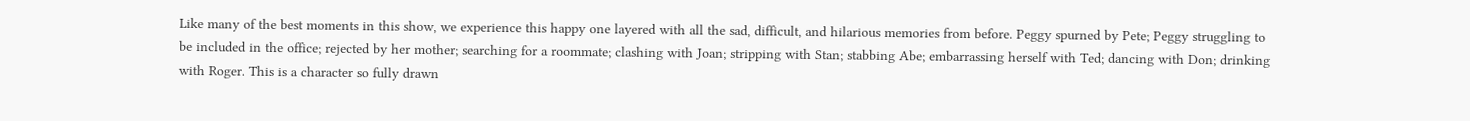Like many of the best moments in this show, we experience this happy one layered with all the sad, difficult, and hilarious memories from before. Peggy spurned by Pete; Peggy struggling to be included in the office; rejected by her mother; searching for a roommate; clashing with Joan; stripping with Stan; stabbing Abe; embarrassing herself with Ted; dancing with Don; drinking with Roger. This is a character so fully drawn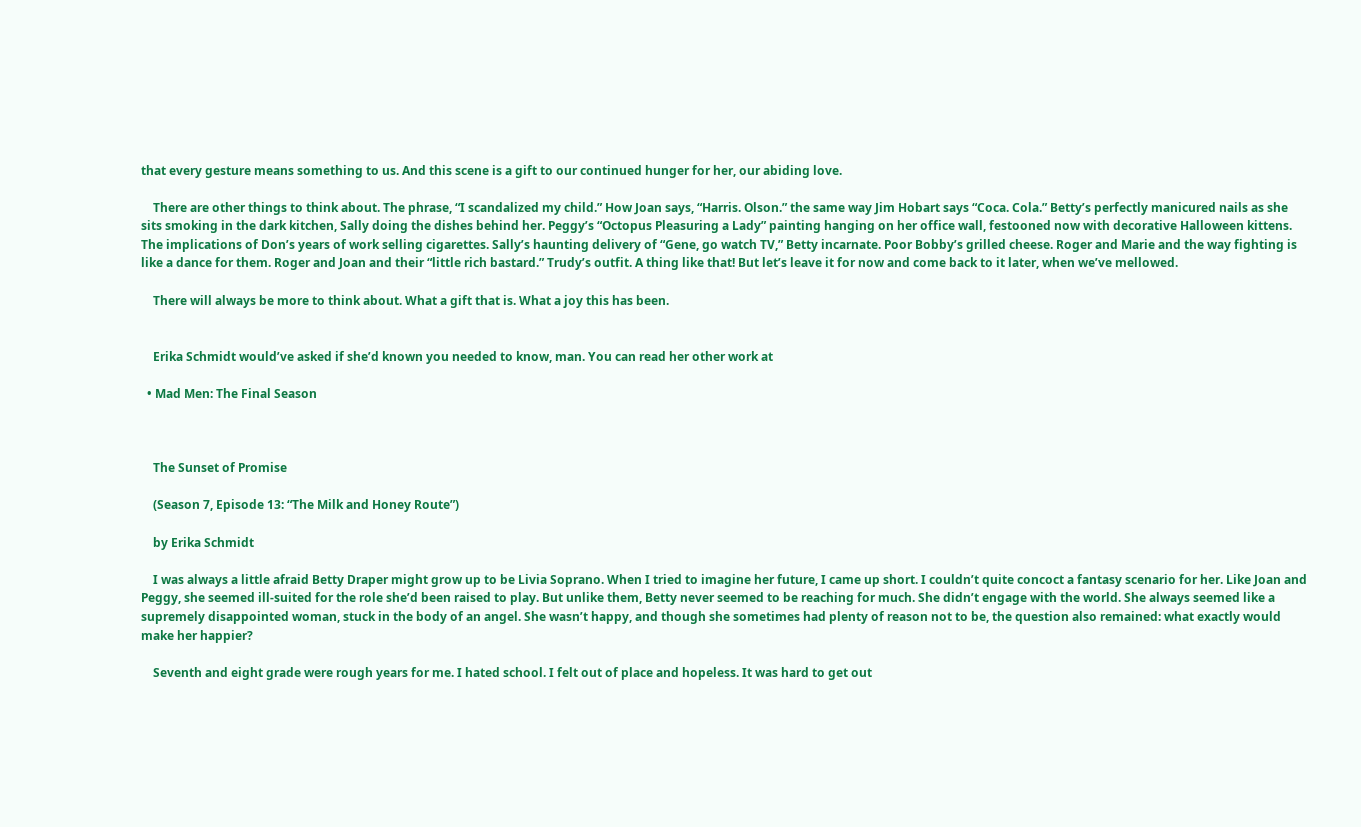that every gesture means something to us. And this scene is a gift to our continued hunger for her, our abiding love.

    There are other things to think about. The phrase, “I scandalized my child.” How Joan says, “Harris. Olson.” the same way Jim Hobart says “Coca. Cola.” Betty’s perfectly manicured nails as she sits smoking in the dark kitchen, Sally doing the dishes behind her. Peggy’s “Octopus Pleasuring a Lady” painting hanging on her office wall, festooned now with decorative Halloween kittens. The implications of Don’s years of work selling cigarettes. Sally’s haunting delivery of “Gene, go watch TV,” Betty incarnate. Poor Bobby’s grilled cheese. Roger and Marie and the way fighting is like a dance for them. Roger and Joan and their “little rich bastard.” Trudy’s outfit. A thing like that! But let’s leave it for now and come back to it later, when we’ve mellowed.

    There will always be more to think about. What a gift that is. What a joy this has been.


    Erika Schmidt would’ve asked if she’d known you needed to know, man. You can read her other work at

  • Mad Men: The Final Season



    The Sunset of Promise

    (Season 7, Episode 13: “The Milk and Honey Route”)

    by Erika Schmidt

    I was always a little afraid Betty Draper might grow up to be Livia Soprano. When I tried to imagine her future, I came up short. I couldn’t quite concoct a fantasy scenario for her. Like Joan and Peggy, she seemed ill-suited for the role she’d been raised to play. But unlike them, Betty never seemed to be reaching for much. She didn’t engage with the world. She always seemed like a supremely disappointed woman, stuck in the body of an angel. She wasn’t happy, and though she sometimes had plenty of reason not to be, the question also remained: what exactly would make her happier?

    Seventh and eight grade were rough years for me. I hated school. I felt out of place and hopeless. It was hard to get out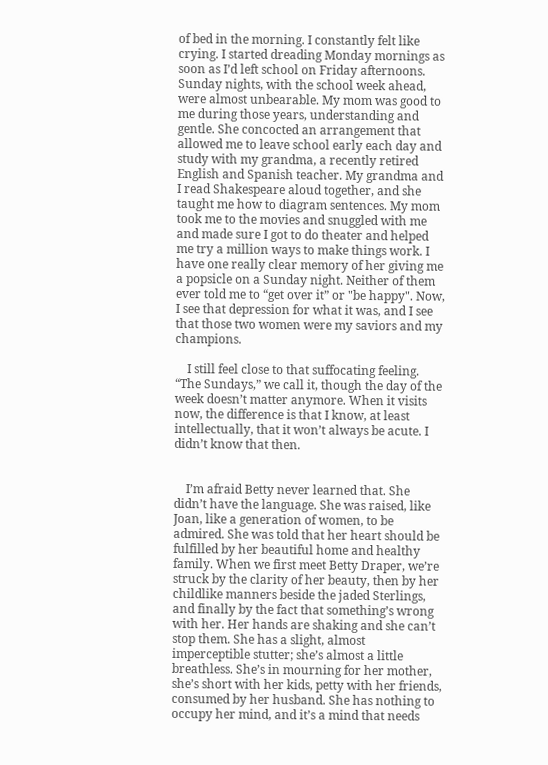of bed in the morning. I constantly felt like crying. I started dreading Monday mornings as soon as I’d left school on Friday afternoons. Sunday nights, with the school week ahead, were almost unbearable. My mom was good to me during those years, understanding and gentle. She concocted an arrangement that allowed me to leave school early each day and study with my grandma, a recently retired English and Spanish teacher. My grandma and I read Shakespeare aloud together, and she taught me how to diagram sentences. My mom took me to the movies and snuggled with me and made sure I got to do theater and helped me try a million ways to make things work. I have one really clear memory of her giving me a popsicle on a Sunday night. Neither of them ever told me to “get over it” or "be happy". Now, I see that depression for what it was, and I see that those two women were my saviors and my champions.

    I still feel close to that suffocating feeling. “The Sundays,” we call it, though the day of the week doesn’t matter anymore. When it visits now, the difference is that I know, at least intellectually, that it won’t always be acute. I didn’t know that then.


    I’m afraid Betty never learned that. She didn’t have the language. She was raised, like Joan, like a generation of women, to be admired. She was told that her heart should be fulfilled by her beautiful home and healthy family. When we first meet Betty Draper, we’re struck by the clarity of her beauty, then by her childlike manners beside the jaded Sterlings, and finally by the fact that something’s wrong with her. Her hands are shaking and she can’t stop them. She has a slight, almost imperceptible stutter; she’s almost a little breathless. She’s in mourning for her mother, she’s short with her kids, petty with her friends, consumed by her husband. She has nothing to occupy her mind, and it’s a mind that needs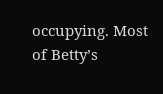occupying. Most of Betty’s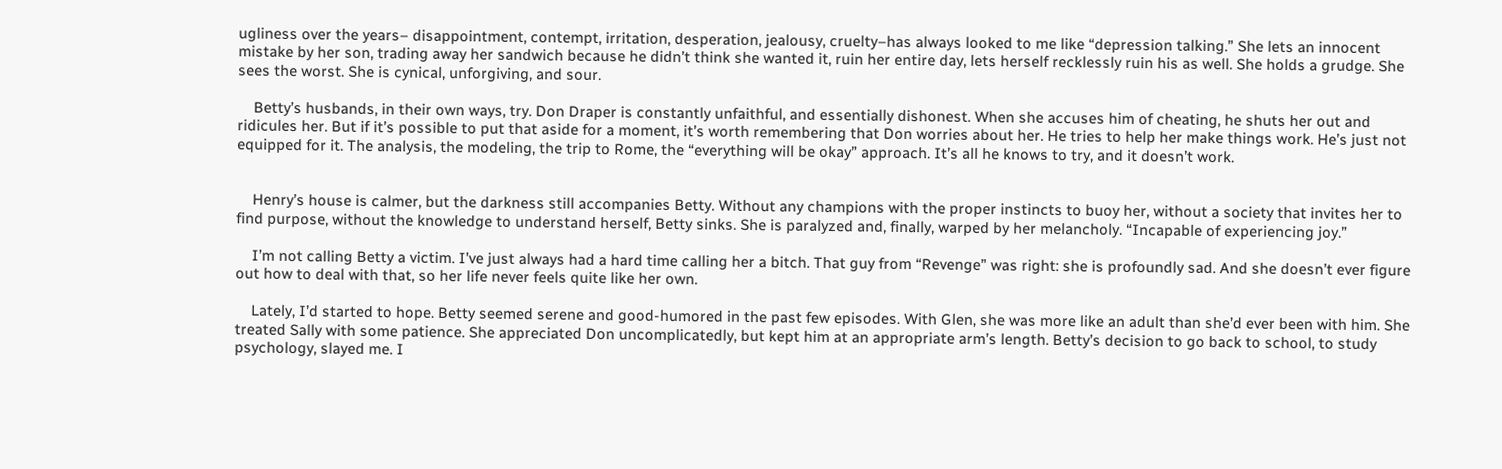ugliness over the years– disappointment, contempt, irritation, desperation, jealousy, cruelty–has always looked to me like “depression talking.” She lets an innocent mistake by her son, trading away her sandwich because he didn’t think she wanted it, ruin her entire day, lets herself recklessly ruin his as well. She holds a grudge. She sees the worst. She is cynical, unforgiving, and sour.

    Betty’s husbands, in their own ways, try. Don Draper is constantly unfaithful, and essentially dishonest. When she accuses him of cheating, he shuts her out and ridicules her. But if it’s possible to put that aside for a moment, it’s worth remembering that Don worries about her. He tries to help her make things work. He’s just not equipped for it. The analysis, the modeling, the trip to Rome, the “everything will be okay” approach. It’s all he knows to try, and it doesn’t work.


    Henry’s house is calmer, but the darkness still accompanies Betty. Without any champions with the proper instincts to buoy her, without a society that invites her to find purpose, without the knowledge to understand herself, Betty sinks. She is paralyzed and, finally, warped by her melancholy. “Incapable of experiencing joy.”

    I’m not calling Betty a victim. I’ve just always had a hard time calling her a bitch. That guy from “Revenge” was right: she is profoundly sad. And she doesn’t ever figure out how to deal with that, so her life never feels quite like her own.

    Lately, I’d started to hope. Betty seemed serene and good-humored in the past few episodes. With Glen, she was more like an adult than she’d ever been with him. She treated Sally with some patience. She appreciated Don uncomplicatedly, but kept him at an appropriate arm’s length. Betty’s decision to go back to school, to study psychology, slayed me. I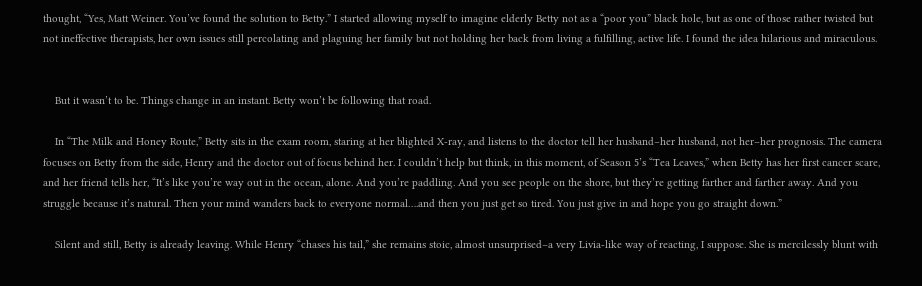thought, “Yes, Matt Weiner. You’ve found the solution to Betty.” I started allowing myself to imagine elderly Betty not as a “poor you” black hole, but as one of those rather twisted but not ineffective therapists, her own issues still percolating and plaguing her family but not holding her back from living a fulfilling, active life. I found the idea hilarious and miraculous.


    But it wasn’t to be. Things change in an instant. Betty won’t be following that road.

    In “The Milk and Honey Route,” Betty sits in the exam room, staring at her blighted X-ray, and listens to the doctor tell her husband–her husband, not her–her prognosis. The camera focuses on Betty from the side, Henry and the doctor out of focus behind her. I couldn’t help but think, in this moment, of Season 5’s “Tea Leaves,” when Betty has her first cancer scare, and her friend tells her, “It’s like you’re way out in the ocean, alone. And you’re paddling. And you see people on the shore, but they’re getting farther and farther away. And you struggle because it’s natural. Then your mind wanders back to everyone normal….and then you just get so tired. You just give in and hope you go straight down.”

    Silent and still, Betty is already leaving. While Henry “chases his tail,” she remains stoic, almost unsurprised–a very Livia-like way of reacting, I suppose. She is mercilessly blunt with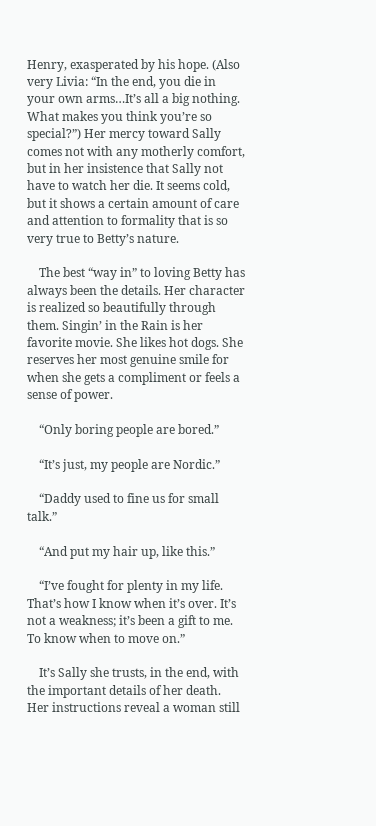Henry, exasperated by his hope. (Also very Livia: “In the end, you die in your own arms…It’s all a big nothing. What makes you think you’re so special?”) Her mercy toward Sally comes not with any motherly comfort, but in her insistence that Sally not have to watch her die. It seems cold, but it shows a certain amount of care and attention to formality that is so very true to Betty’s nature.

    The best “way in” to loving Betty has always been the details. Her character is realized so beautifully through them. Singin’ in the Rain is her favorite movie. She likes hot dogs. She reserves her most genuine smile for when she gets a compliment or feels a sense of power.

    “Only boring people are bored.”

    “It’s just, my people are Nordic.”

    “Daddy used to fine us for small talk.”

    “And put my hair up, like this.”

    “I’ve fought for plenty in my life. That’s how I know when it’s over. It’s not a weakness; it’s been a gift to me. To know when to move on.”

    It’s Sally she trusts, in the end, with the important details of her death. Her instructions reveal a woman still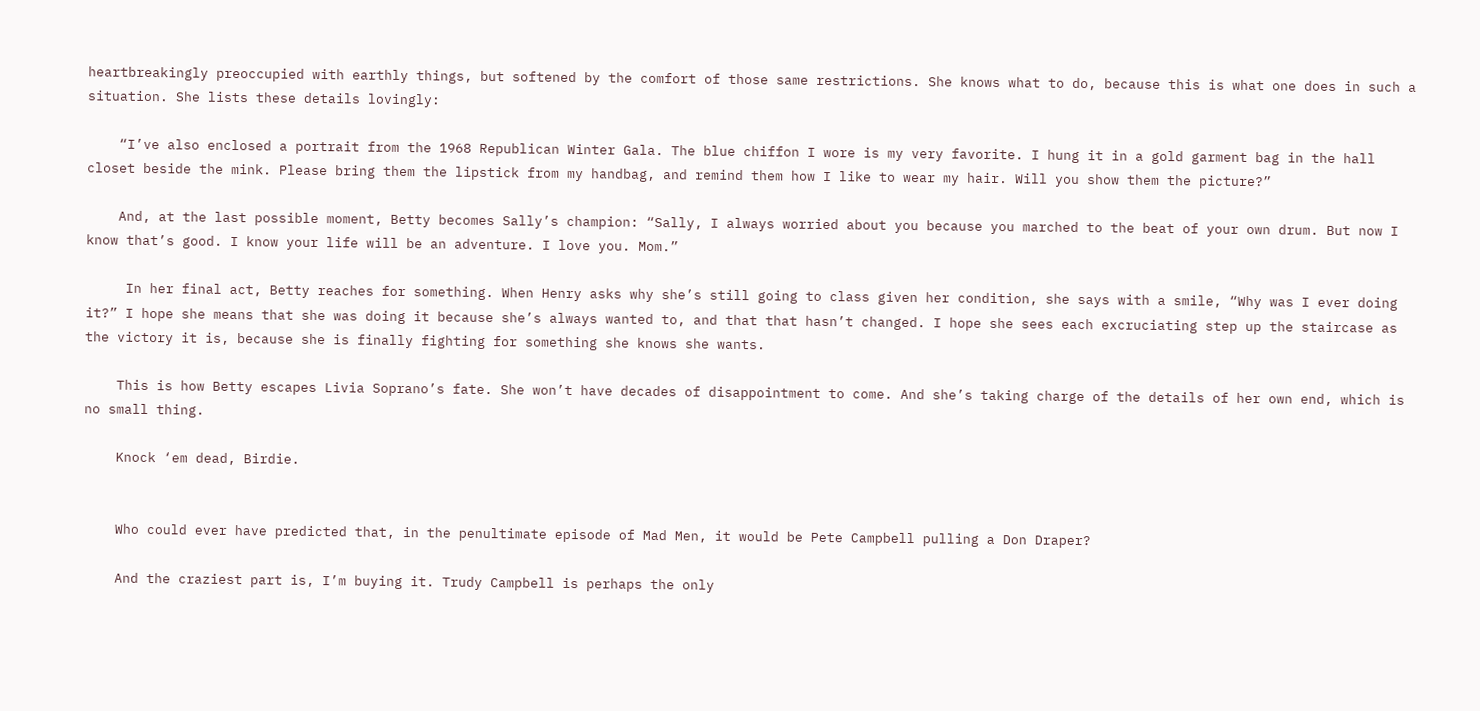heartbreakingly preoccupied with earthly things, but softened by the comfort of those same restrictions. She knows what to do, because this is what one does in such a situation. She lists these details lovingly:

    “I’ve also enclosed a portrait from the 1968 Republican Winter Gala. The blue chiffon I wore is my very favorite. I hung it in a gold garment bag in the hall closet beside the mink. Please bring them the lipstick from my handbag, and remind them how I like to wear my hair. Will you show them the picture?”

    And, at the last possible moment, Betty becomes Sally’s champion: “Sally, I always worried about you because you marched to the beat of your own drum. But now I know that’s good. I know your life will be an adventure. I love you. Mom.”

     In her final act, Betty reaches for something. When Henry asks why she’s still going to class given her condition, she says with a smile, “Why was I ever doing it?” I hope she means that she was doing it because she’s always wanted to, and that that hasn’t changed. I hope she sees each excruciating step up the staircase as the victory it is, because she is finally fighting for something she knows she wants.

    This is how Betty escapes Livia Soprano’s fate. She won’t have decades of disappointment to come. And she’s taking charge of the details of her own end, which is no small thing.

    Knock ‘em dead, Birdie.


    Who could ever have predicted that, in the penultimate episode of Mad Men, it would be Pete Campbell pulling a Don Draper?

    And the craziest part is, I’m buying it. Trudy Campbell is perhaps the only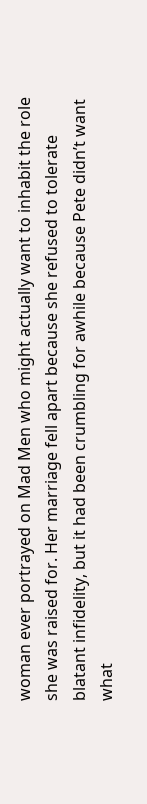woman ever portrayed on Mad Men who might actually want to inhabit the role she was raised for. Her marriage fell apart because she refused to tolerate blatant infidelity, but it had been crumbling for awhile because Pete didn’t want what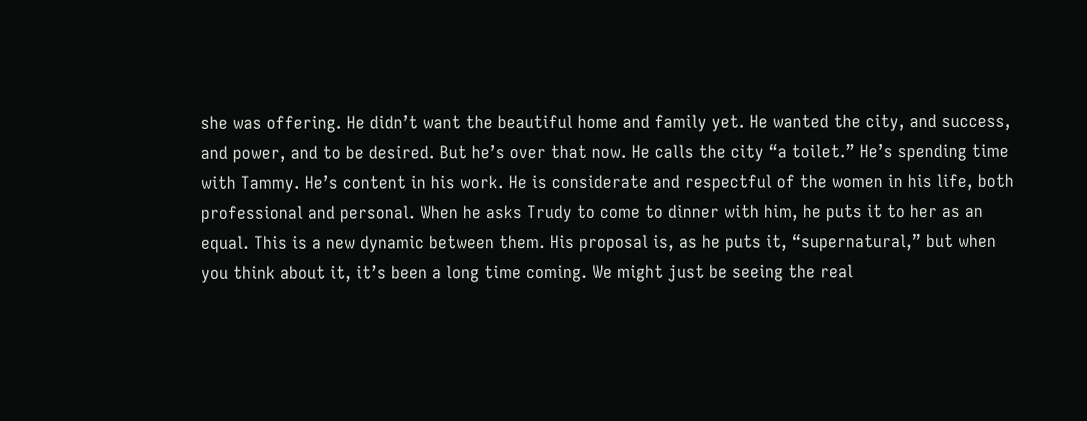she was offering. He didn’t want the beautiful home and family yet. He wanted the city, and success, and power, and to be desired. But he’s over that now. He calls the city “a toilet.” He’s spending time with Tammy. He’s content in his work. He is considerate and respectful of the women in his life, both professional and personal. When he asks Trudy to come to dinner with him, he puts it to her as an equal. This is a new dynamic between them. His proposal is, as he puts it, “supernatural,” but when you think about it, it’s been a long time coming. We might just be seeing the real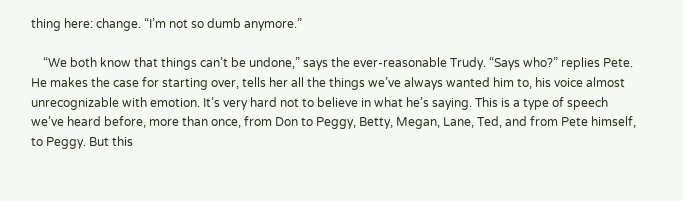thing here: change. “I’m not so dumb anymore.”

    “We both know that things can’t be undone,” says the ever-reasonable Trudy. “Says who?” replies Pete. He makes the case for starting over, tells her all the things we’ve always wanted him to, his voice almost unrecognizable with emotion. It’s very hard not to believe in what he’s saying. This is a type of speech we’ve heard before, more than once, from Don to Peggy, Betty, Megan, Lane, Ted, and from Pete himself, to Peggy. But this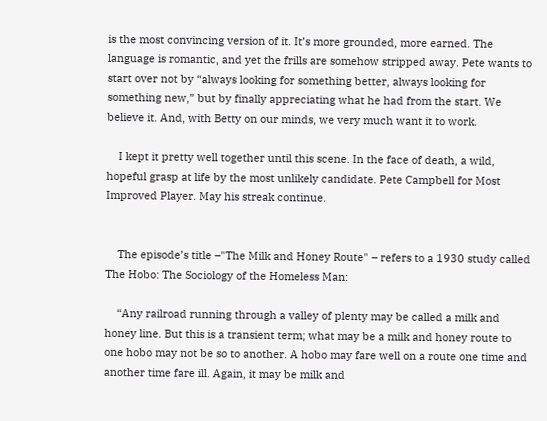is the most convincing version of it. It’s more grounded, more earned. The language is romantic, and yet the frills are somehow stripped away. Pete wants to start over not by “always looking for something better, always looking for something new,” but by finally appreciating what he had from the start. We believe it. And, with Betty on our minds, we very much want it to work.

    I kept it pretty well together until this scene. In the face of death, a wild, hopeful grasp at life by the most unlikely candidate. Pete Campbell for Most Improved Player. May his streak continue.


    The episode’s title –"The Milk and Honey Route" – refers to a 1930 study called The Hobo: The Sociology of the Homeless Man:

    “Any railroad running through a valley of plenty may be called a milk and honey line. But this is a transient term; what may be a milk and honey route to one hobo may not be so to another. A hobo may fare well on a route one time and another time fare ill. Again, it may be milk and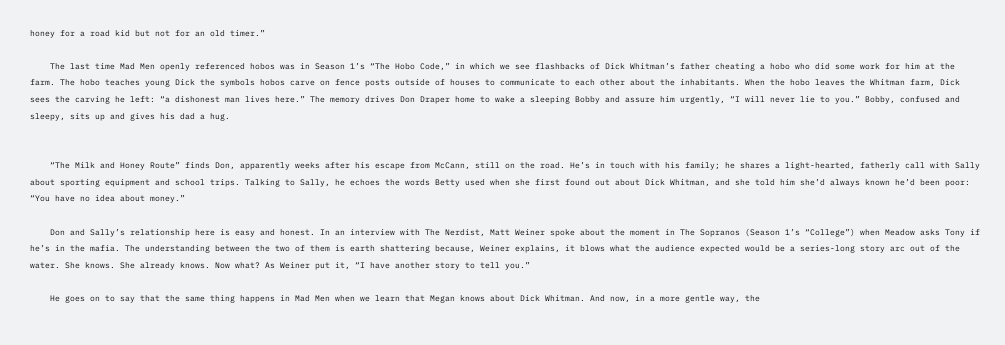honey for a road kid but not for an old timer.”

    The last time Mad Men openly referenced hobos was in Season 1’s “The Hobo Code,” in which we see flashbacks of Dick Whitman’s father cheating a hobo who did some work for him at the farm. The hobo teaches young Dick the symbols hobos carve on fence posts outside of houses to communicate to each other about the inhabitants. When the hobo leaves the Whitman farm, Dick sees the carving he left: “a dishonest man lives here.” The memory drives Don Draper home to wake a sleeping Bobby and assure him urgently, “I will never lie to you.” Bobby, confused and sleepy, sits up and gives his dad a hug.


    “The Milk and Honey Route” finds Don, apparently weeks after his escape from McCann, still on the road. He’s in touch with his family; he shares a light-hearted, fatherly call with Sally about sporting equipment and school trips. Talking to Sally, he echoes the words Betty used when she first found out about Dick Whitman, and she told him she’d always known he’d been poor: “You have no idea about money.”

    Don and Sally’s relationship here is easy and honest. In an interview with The Nerdist, Matt Weiner spoke about the moment in The Sopranos (Season 1’s “College”) when Meadow asks Tony if he’s in the mafia. The understanding between the two of them is earth shattering because, Weiner explains, it blows what the audience expected would be a series-long story arc out of the water. She knows. She already knows. Now what? As Weiner put it, “I have another story to tell you.”

    He goes on to say that the same thing happens in Mad Men when we learn that Megan knows about Dick Whitman. And now, in a more gentle way, the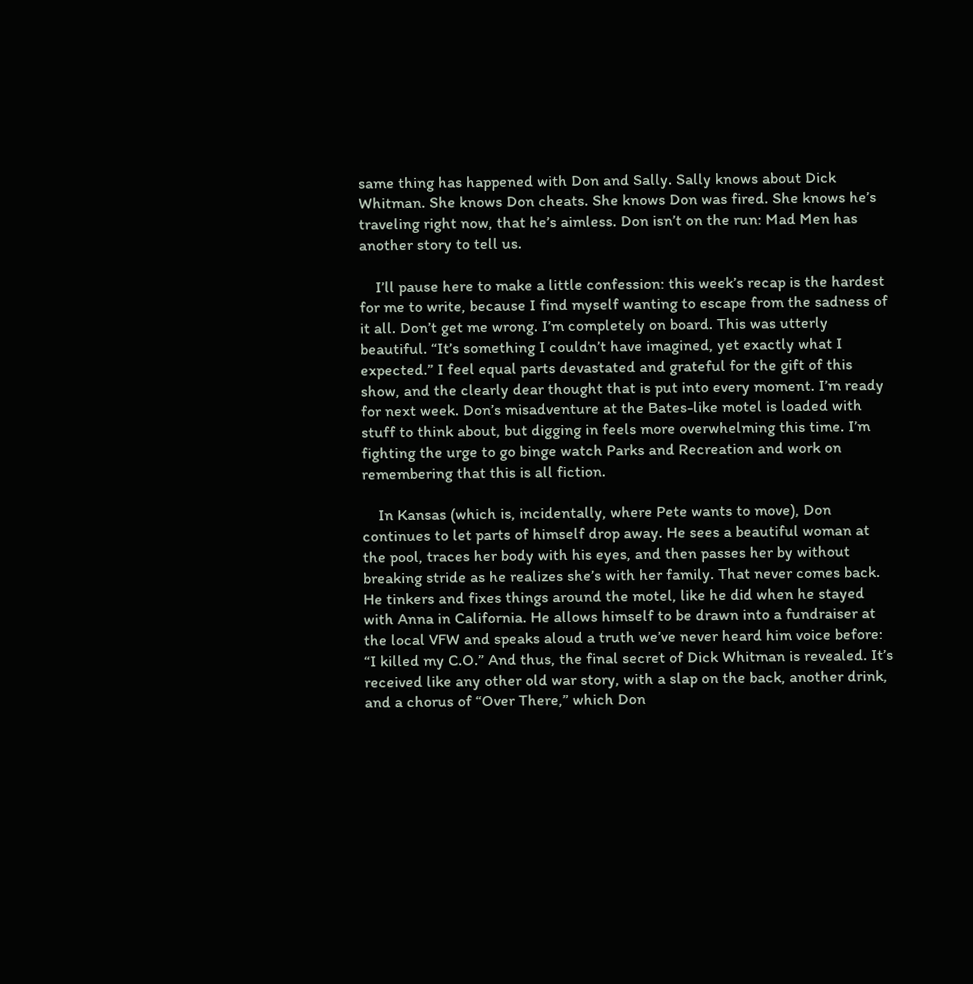same thing has happened with Don and Sally. Sally knows about Dick Whitman. She knows Don cheats. She knows Don was fired. She knows he’s traveling right now, that he’s aimless. Don isn’t on the run: Mad Men has another story to tell us.

    I’ll pause here to make a little confession: this week’s recap is the hardest for me to write, because I find myself wanting to escape from the sadness of it all. Don’t get me wrong. I’m completely on board. This was utterly beautiful. “It’s something I couldn’t have imagined, yet exactly what I expected.” I feel equal parts devastated and grateful for the gift of this show, and the clearly dear thought that is put into every moment. I’m ready for next week. Don’s misadventure at the Bates-like motel is loaded with stuff to think about, but digging in feels more overwhelming this time. I’m fighting the urge to go binge watch Parks and Recreation and work on remembering that this is all fiction.

    In Kansas (which is, incidentally, where Pete wants to move), Don continues to let parts of himself drop away. He sees a beautiful woman at the pool, traces her body with his eyes, and then passes her by without breaking stride as he realizes she’s with her family. That never comes back. He tinkers and fixes things around the motel, like he did when he stayed with Anna in California. He allows himself to be drawn into a fundraiser at the local VFW and speaks aloud a truth we’ve never heard him voice before: “I killed my C.O.” And thus, the final secret of Dick Whitman is revealed. It’s received like any other old war story, with a slap on the back, another drink, and a chorus of “Over There,” which Don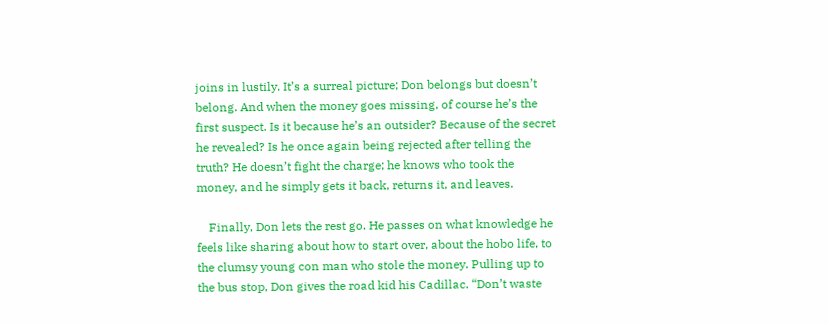joins in lustily. It’s a surreal picture; Don belongs but doesn’t belong. And when the money goes missing, of course he’s the first suspect. Is it because he’s an outsider? Because of the secret he revealed? Is he once again being rejected after telling the truth? He doesn’t fight the charge; he knows who took the money, and he simply gets it back, returns it, and leaves.

    Finally, Don lets the rest go. He passes on what knowledge he feels like sharing about how to start over, about the hobo life, to the clumsy young con man who stole the money. Pulling up to the bus stop, Don gives the road kid his Cadillac. “Don’t waste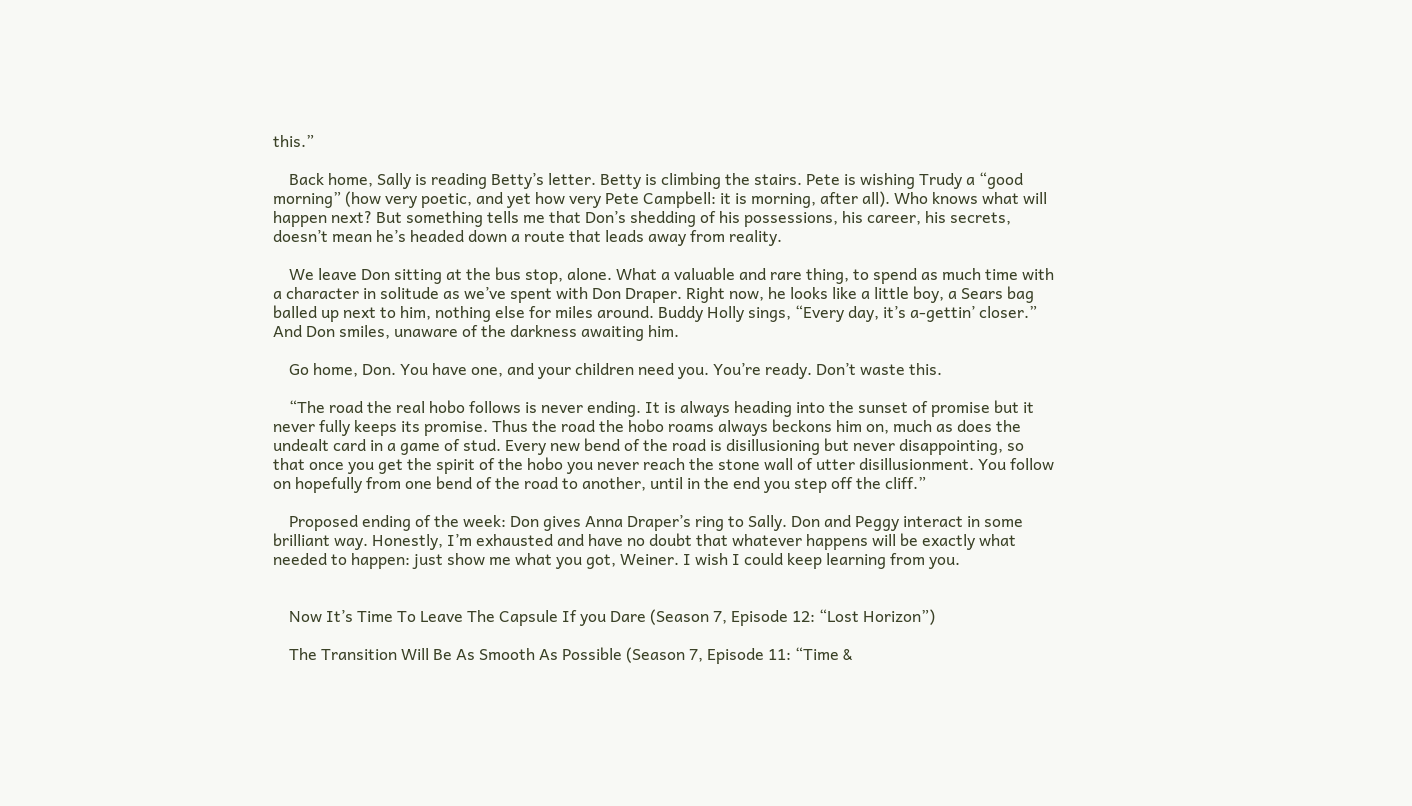this.”

    Back home, Sally is reading Betty’s letter. Betty is climbing the stairs. Pete is wishing Trudy a “good morning” (how very poetic, and yet how very Pete Campbell: it is morning, after all). Who knows what will happen next? But something tells me that Don’s shedding of his possessions, his career, his secrets, doesn’t mean he’s headed down a route that leads away from reality.

    We leave Don sitting at the bus stop, alone. What a valuable and rare thing, to spend as much time with a character in solitude as we’ve spent with Don Draper. Right now, he looks like a little boy, a Sears bag balled up next to him, nothing else for miles around. Buddy Holly sings, “Every day, it’s a-gettin’ closer.” And Don smiles, unaware of the darkness awaiting him.

    Go home, Don. You have one, and your children need you. You’re ready. Don’t waste this.

    “The road the real hobo follows is never ending. It is always heading into the sunset of promise but it never fully keeps its promise. Thus the road the hobo roams always beckons him on, much as does the undealt card in a game of stud. Every new bend of the road is disillusioning but never disappointing, so that once you get the spirit of the hobo you never reach the stone wall of utter disillusionment. You follow on hopefully from one bend of the road to another, until in the end you step off the cliff.”

    Proposed ending of the week: Don gives Anna Draper’s ring to Sally. Don and Peggy interact in some brilliant way. Honestly, I’m exhausted and have no doubt that whatever happens will be exactly what needed to happen: just show me what you got, Weiner. I wish I could keep learning from you.


    Now It’s Time To Leave The Capsule If you Dare (Season 7, Episode 12: “Lost Horizon”)

    The Transition Will Be As Smooth As Possible (Season 7, Episode 11: “Time &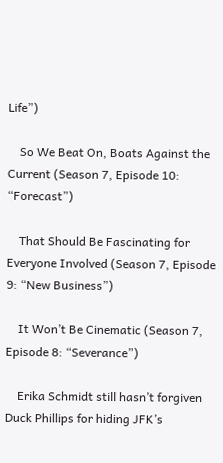Life”)

    So We Beat On, Boats Against the Current (Season 7, Episode 10: “Forecast”)

    That Should Be Fascinating for Everyone Involved (Season 7, Episode 9: “New Business”)

    It Won’t Be Cinematic (Season 7, Episode 8: “Severance”)

    Erika Schmidt still hasn’t forgiven Duck Phillips for hiding JFK’s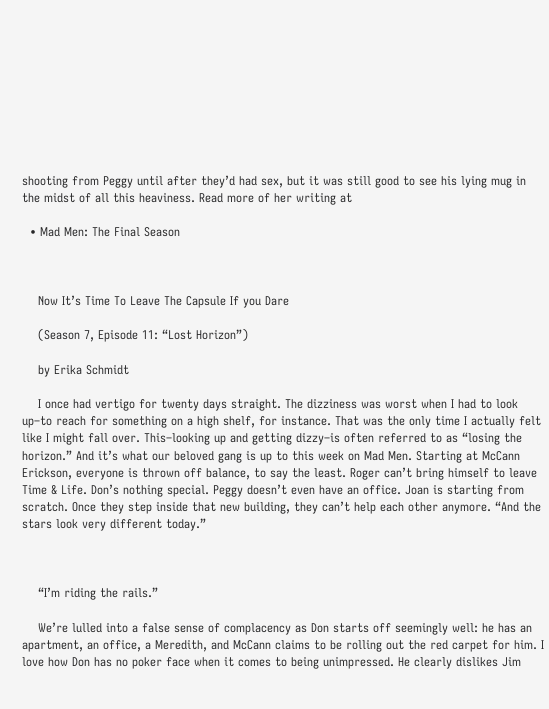shooting from Peggy until after they’d had sex, but it was still good to see his lying mug in the midst of all this heaviness. Read more of her writing at

  • Mad Men: The Final Season



    Now It’s Time To Leave The Capsule If you Dare

    (Season 7, Episode 11: “Lost Horizon”)

    by Erika Schmidt

    I once had vertigo for twenty days straight. The dizziness was worst when I had to look up–to reach for something on a high shelf, for instance. That was the only time I actually felt like I might fall over. This–looking up and getting dizzy–is often referred to as “losing the horizon.” And it’s what our beloved gang is up to this week on Mad Men. Starting at McCann Erickson, everyone is thrown off balance, to say the least. Roger can’t bring himself to leave Time & Life. Don’s nothing special. Peggy doesn’t even have an office. Joan is starting from scratch. Once they step inside that new building, they can’t help each other anymore. “And the stars look very different today.”



    “I’m riding the rails.”

    We’re lulled into a false sense of complacency as Don starts off seemingly well: he has an apartment, an office, a Meredith, and McCann claims to be rolling out the red carpet for him. I love how Don has no poker face when it comes to being unimpressed. He clearly dislikes Jim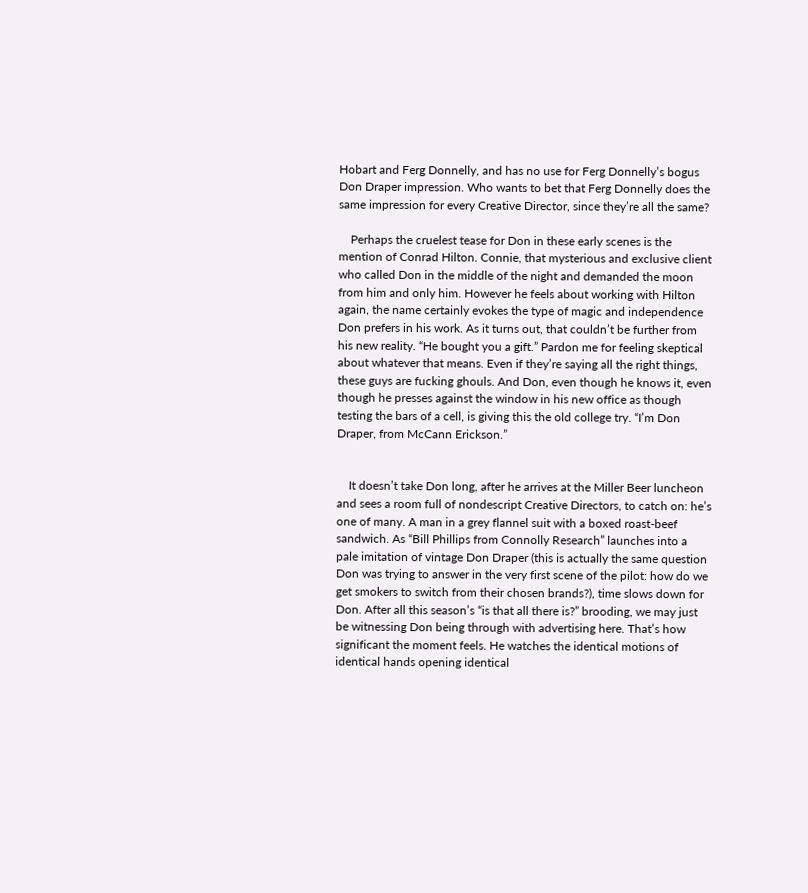Hobart and Ferg Donnelly, and has no use for Ferg Donnelly’s bogus Don Draper impression. Who wants to bet that Ferg Donnelly does the same impression for every Creative Director, since they’re all the same?

    Perhaps the cruelest tease for Don in these early scenes is the mention of Conrad Hilton. Connie, that mysterious and exclusive client who called Don in the middle of the night and demanded the moon from him and only him. However he feels about working with Hilton again, the name certainly evokes the type of magic and independence Don prefers in his work. As it turns out, that couldn’t be further from his new reality. “He bought you a gift.” Pardon me for feeling skeptical about whatever that means. Even if they’re saying all the right things, these guys are fucking ghouls. And Don, even though he knows it, even though he presses against the window in his new office as though testing the bars of a cell, is giving this the old college try. “I’m Don Draper, from McCann Erickson.”


    It doesn’t take Don long, after he arrives at the Miller Beer luncheon and sees a room full of nondescript Creative Directors, to catch on: he’s one of many. A man in a grey flannel suit with a boxed roast-beef sandwich. As “Bill Phillips from Connolly Research” launches into a pale imitation of vintage Don Draper (this is actually the same question Don was trying to answer in the very first scene of the pilot: how do we get smokers to switch from their chosen brands?), time slows down for Don. After all this season’s “is that all there is?” brooding, we may just be witnessing Don being through with advertising here. That’s how significant the moment feels. He watches the identical motions of identical hands opening identical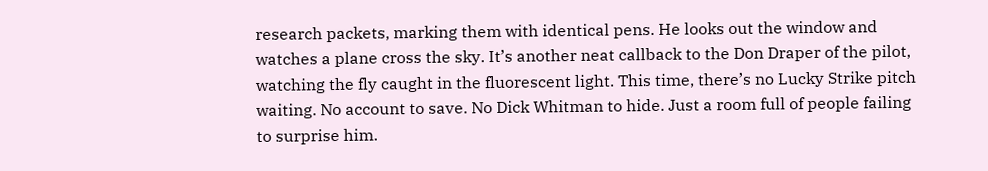research packets, marking them with identical pens. He looks out the window and watches a plane cross the sky. It’s another neat callback to the Don Draper of the pilot, watching the fly caught in the fluorescent light. This time, there’s no Lucky Strike pitch waiting. No account to save. No Dick Whitman to hide. Just a room full of people failing to surprise him.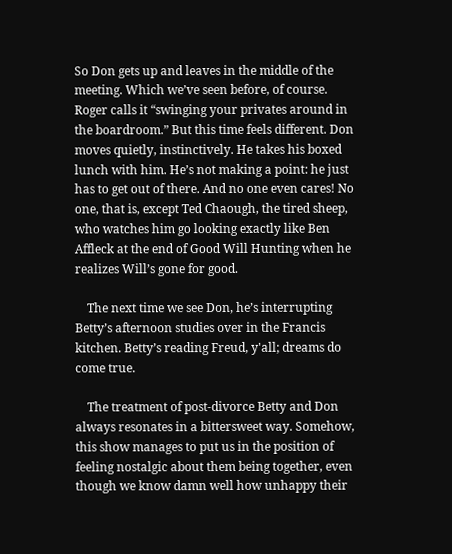So Don gets up and leaves in the middle of the meeting. Which we’ve seen before, of course. Roger calls it “swinging your privates around in the boardroom.” But this time feels different. Don moves quietly, instinctively. He takes his boxed lunch with him. He’s not making a point: he just has to get out of there. And no one even cares! No one, that is, except Ted Chaough, the tired sheep, who watches him go looking exactly like Ben Affleck at the end of Good Will Hunting when he realizes Will’s gone for good.

    The next time we see Don, he’s interrupting Betty’s afternoon studies over in the Francis kitchen. Betty’s reading Freud, y'all; dreams do come true.

    The treatment of post-divorce Betty and Don always resonates in a bittersweet way. Somehow, this show manages to put us in the position of feeling nostalgic about them being together, even though we know damn well how unhappy their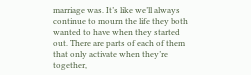marriage was. It’s like we’ll always continue to mourn the life they both wanted to have when they started out. There are parts of each of them that only activate when they’re together,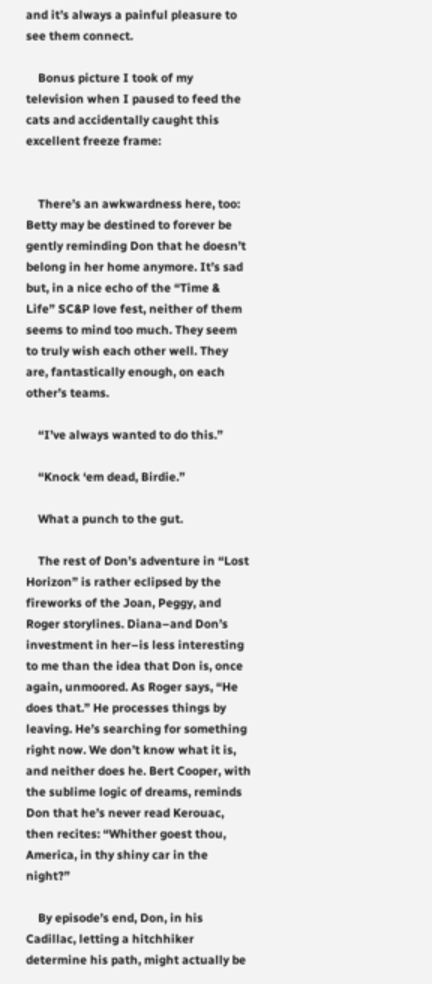and it’s always a painful pleasure to see them connect.

    Bonus picture I took of my television when I paused to feed the cats and accidentally caught this excellent freeze frame:


    There’s an awkwardness here, too: Betty may be destined to forever be gently reminding Don that he doesn’t belong in her home anymore. It’s sad but, in a nice echo of the “Time & Life” SC&P love fest, neither of them seems to mind too much. They seem to truly wish each other well. They are, fantastically enough, on each other’s teams.

    “I’ve always wanted to do this.”

    “Knock ‘em dead, Birdie.”

    What a punch to the gut.

    The rest of Don’s adventure in “Lost Horizon” is rather eclipsed by the fireworks of the Joan, Peggy, and Roger storylines. Diana–and Don’s investment in her–is less interesting to me than the idea that Don is, once again, unmoored. As Roger says, “He does that.” He processes things by leaving. He’s searching for something right now. We don’t know what it is, and neither does he. Bert Cooper, with the sublime logic of dreams, reminds Don that he’s never read Kerouac, then recites: “Whither goest thou, America, in thy shiny car in the night?”

    By episode’s end, Don, in his Cadillac, letting a hitchhiker determine his path, might actually be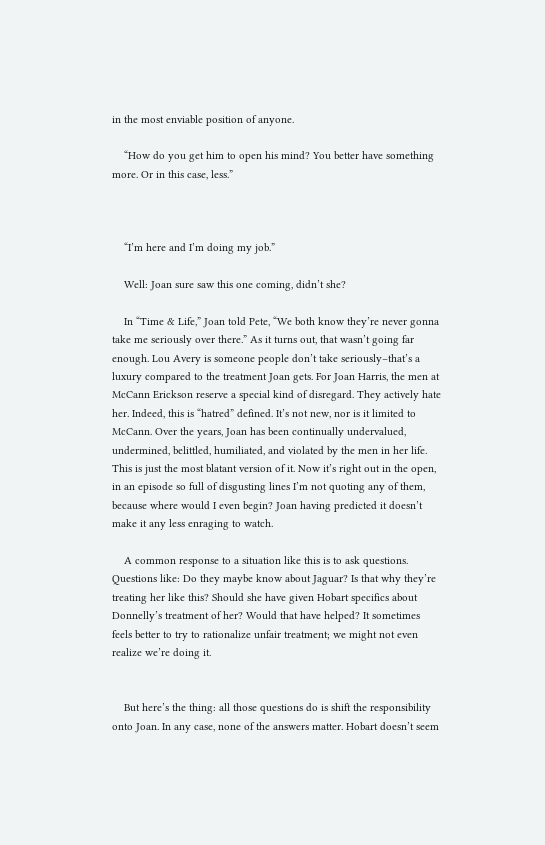in the most enviable position of anyone.

    “How do you get him to open his mind? You better have something more. Or in this case, less.”



    “I’m here and I’m doing my job.”

    Well: Joan sure saw this one coming, didn’t she?

    In “Time & Life,” Joan told Pete, “We both know they’re never gonna take me seriously over there.” As it turns out, that wasn’t going far enough. Lou Avery is someone people don’t take seriously–that’s a luxury compared to the treatment Joan gets. For Joan Harris, the men at McCann Erickson reserve a special kind of disregard. They actively hate her. Indeed, this is “hatred” defined. It’s not new, nor is it limited to McCann. Over the years, Joan has been continually undervalued, undermined, belittled, humiliated, and violated by the men in her life. This is just the most blatant version of it. Now it’s right out in the open, in an episode so full of disgusting lines I’m not quoting any of them, because where would I even begin? Joan having predicted it doesn’t make it any less enraging to watch.

    A common response to a situation like this is to ask questions. Questions like: Do they maybe know about Jaguar? Is that why they’re treating her like this? Should she have given Hobart specifics about Donnelly’s treatment of her? Would that have helped? It sometimes feels better to try to rationalize unfair treatment; we might not even realize we’re doing it.


    But here’s the thing: all those questions do is shift the responsibility onto Joan. In any case, none of the answers matter. Hobart doesn’t seem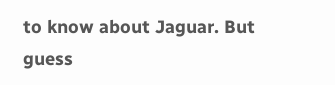to know about Jaguar. But guess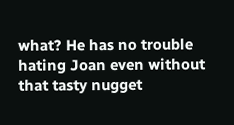what? He has no trouble hating Joan even without that tasty nugget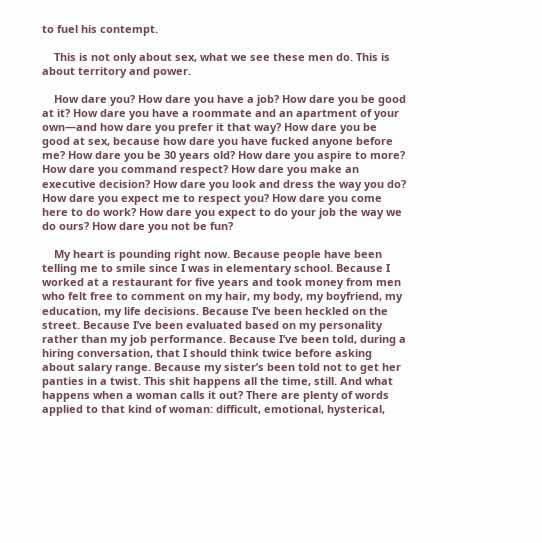to fuel his contempt.

    This is not only about sex, what we see these men do. This is about territory and power.

    How dare you? How dare you have a job? How dare you be good at it? How dare you have a roommate and an apartment of your own—and how dare you prefer it that way? How dare you be good at sex, because how dare you have fucked anyone before me? How dare you be 30 years old? How dare you aspire to more? How dare you command respect? How dare you make an executive decision? How dare you look and dress the way you do? How dare you expect me to respect you? How dare you come here to do work? How dare you expect to do your job the way we do ours? How dare you not be fun?

    My heart is pounding right now. Because people have been telling me to smile since I was in elementary school. Because I worked at a restaurant for five years and took money from men who felt free to comment on my hair, my body, my boyfriend, my education, my life decisions. Because I’ve been heckled on the street. Because I’ve been evaluated based on my personality rather than my job performance. Because I’ve been told, during a hiring conversation, that I should think twice before asking about salary range. Because my sister’s been told not to get her panties in a twist. This shit happens all the time, still. And what happens when a woman calls it out? There are plenty of words applied to that kind of woman: difficult, emotional, hysterical,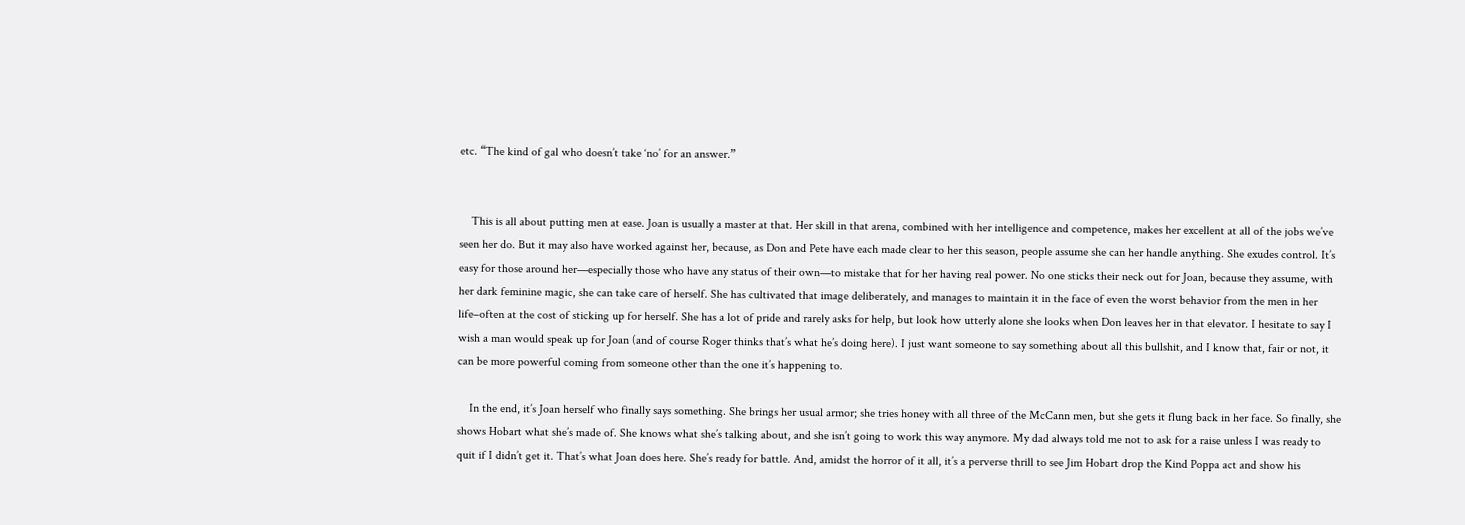etc. “The kind of gal who doesn’t take ‘no’ for an answer.”


    This is all about putting men at ease. Joan is usually a master at that. Her skill in that arena, combined with her intelligence and competence, makes her excellent at all of the jobs we’ve seen her do. But it may also have worked against her, because, as Don and Pete have each made clear to her this season, people assume she can her handle anything. She exudes control. It’s easy for those around her—especially those who have any status of their own—to mistake that for her having real power. No one sticks their neck out for Joan, because they assume, with her dark feminine magic, she can take care of herself. She has cultivated that image deliberately, and manages to maintain it in the face of even the worst behavior from the men in her life–often at the cost of sticking up for herself. She has a lot of pride and rarely asks for help, but look how utterly alone she looks when Don leaves her in that elevator. I hesitate to say I wish a man would speak up for Joan (and of course Roger thinks that’s what he’s doing here). I just want someone to say something about all this bullshit, and I know that, fair or not, it can be more powerful coming from someone other than the one it’s happening to.

    In the end, it’s Joan herself who finally says something. She brings her usual armor; she tries honey with all three of the McCann men, but she gets it flung back in her face. So finally, she shows Hobart what she’s made of. She knows what she’s talking about, and she isn’t going to work this way anymore. My dad always told me not to ask for a raise unless I was ready to quit if I didn’t get it. That’s what Joan does here. She’s ready for battle. And, amidst the horror of it all, it’s a perverse thrill to see Jim Hobart drop the Kind Poppa act and show his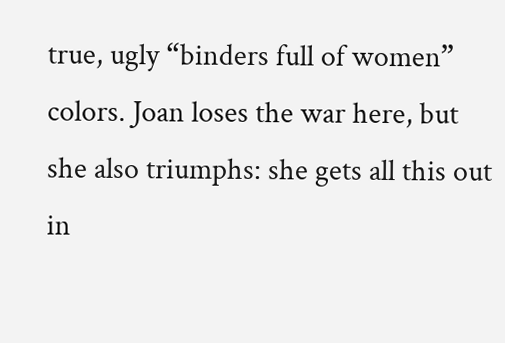true, ugly “binders full of women” colors. Joan loses the war here, but she also triumphs: she gets all this out in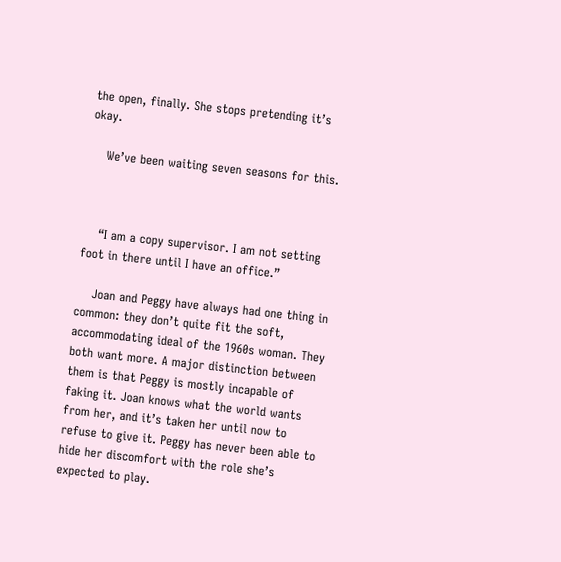the open, finally. She stops pretending it’s okay.

    We’ve been waiting seven seasons for this.



    “I am a copy supervisor. I am not setting foot in there until I have an office.”

    Joan and Peggy have always had one thing in common: they don’t quite fit the soft, accommodating ideal of the 1960s woman. They both want more. A major distinction between them is that Peggy is mostly incapable of faking it. Joan knows what the world wants from her, and it’s taken her until now to refuse to give it. Peggy has never been able to hide her discomfort with the role she’s expected to play.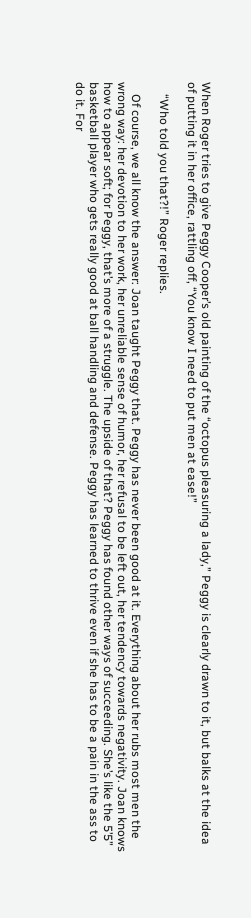When Roger tries to give Peggy Cooper’s old painting of the “octopus pleasuring a lady,” Peggy is clearly drawn to it, but balks at the idea of putting it in her office, rattling off, “You know I need to put men at ease!”

    “Who told you that?!” Roger replies.

    Of course, we all know the answer: Joan taught Peggy that. Peggy has never been good at it. Everything about her rubs most men the wrong way: her devotion to her work, her unreliable sense of humor, her refusal to be left out, her tendency towards negativity. Joan knows how to appear soft; for Peggy, that’s more of a struggle. The upside of that? Peggy has found other ways of succeeding. She’s like the 5’5” basketball player who gets really good at ball handling and defense. Peggy has learned to thrive even if she has to be a pain in the ass to do it. For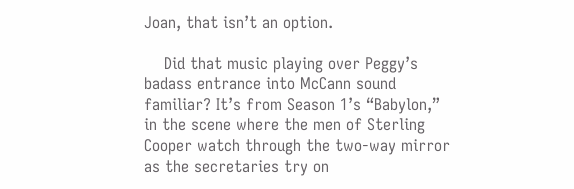Joan, that isn’t an option.

    Did that music playing over Peggy’s badass entrance into McCann sound familiar? It’s from Season 1’s “Babylon,” in the scene where the men of Sterling Cooper watch through the two-way mirror as the secretaries try on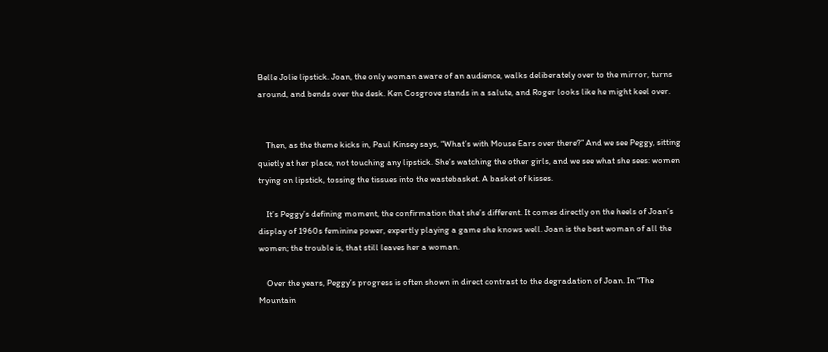Belle Jolie lipstick. Joan, the only woman aware of an audience, walks deliberately over to the mirror, turns around, and bends over the desk. Ken Cosgrove stands in a salute, and Roger looks like he might keel over.


    Then, as the theme kicks in, Paul Kinsey says, “What’s with Mouse Ears over there?” And we see Peggy, sitting quietly at her place, not touching any lipstick. She’s watching the other girls, and we see what she sees: women trying on lipstick, tossing the tissues into the wastebasket. A basket of kisses.

    It’s Peggy’s defining moment, the confirmation that she’s different. It comes directly on the heels of Joan’s display of 1960s feminine power, expertly playing a game she knows well. Joan is the best woman of all the women; the trouble is, that still leaves her a woman.

    Over the years, Peggy’s progress is often shown in direct contrast to the degradation of Joan. In “The Mountain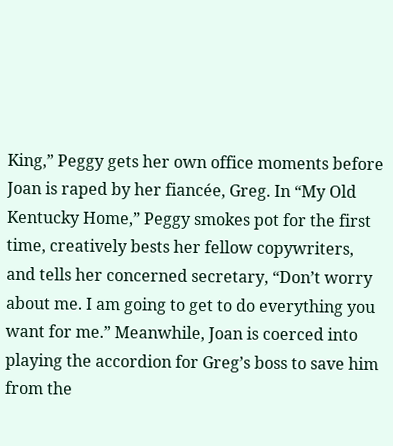King,” Peggy gets her own office moments before Joan is raped by her fiancée, Greg. In “My Old Kentucky Home,” Peggy smokes pot for the first time, creatively bests her fellow copywriters, and tells her concerned secretary, “Don’t worry about me. I am going to get to do everything you want for me.” Meanwhile, Joan is coerced into playing the accordion for Greg’s boss to save him from the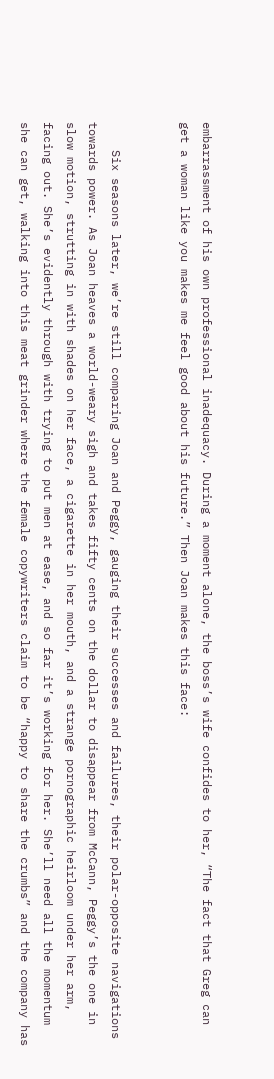embarrassment of his own professional inadequacy. During a moment alone, the boss’s wife confides to her, “The fact that Greg can get a woman like you makes me feel good about his future.” Then Joan makes this face:


    Six seasons later, we’re still comparing Joan and Peggy, gauging their successes and failures, their polar-opposite navigations towards power. As Joan heaves a world-weary sigh and takes fifty cents on the dollar to disappear from McCann, Peggy’s the one in slow motion, strutting in with shades on her face, a cigarette in her mouth, and a strange pornographic heirloom under her arm, facing out. She’s evidently through with trying to put men at ease, and so far it’s working for her. She’ll need all the momentum she can get, walking into this meat grinder where the female copywriters claim to be “happy to share the crumbs” and the company has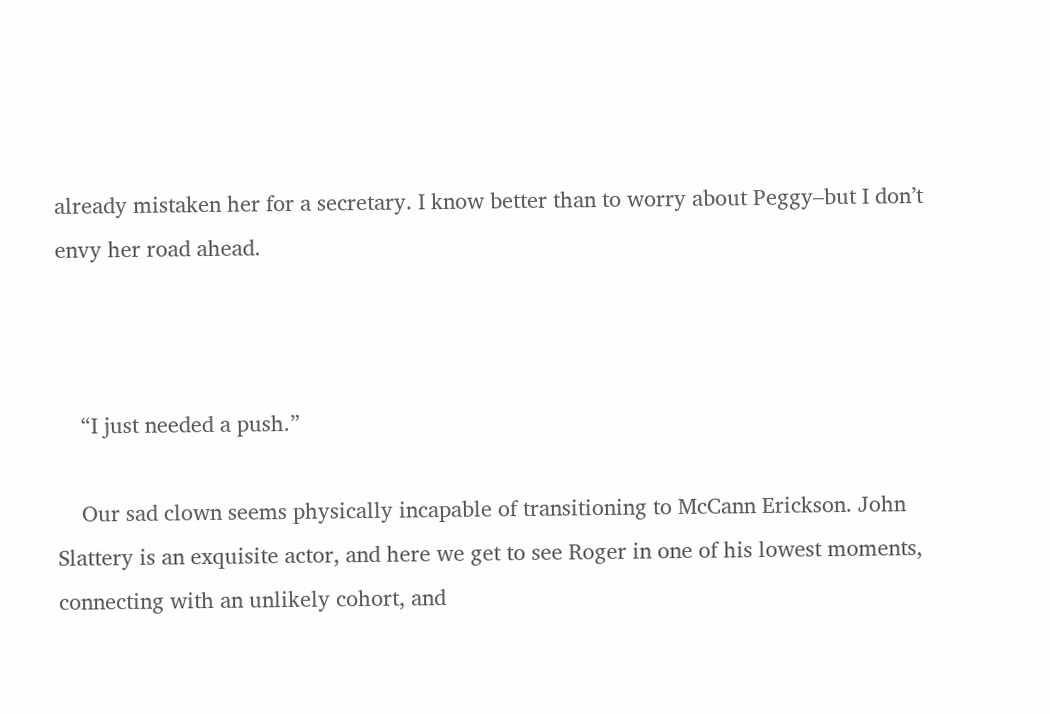already mistaken her for a secretary. I know better than to worry about Peggy–but I don’t envy her road ahead.



    “I just needed a push.”

    Our sad clown seems physically incapable of transitioning to McCann Erickson. John Slattery is an exquisite actor, and here we get to see Roger in one of his lowest moments, connecting with an unlikely cohort, and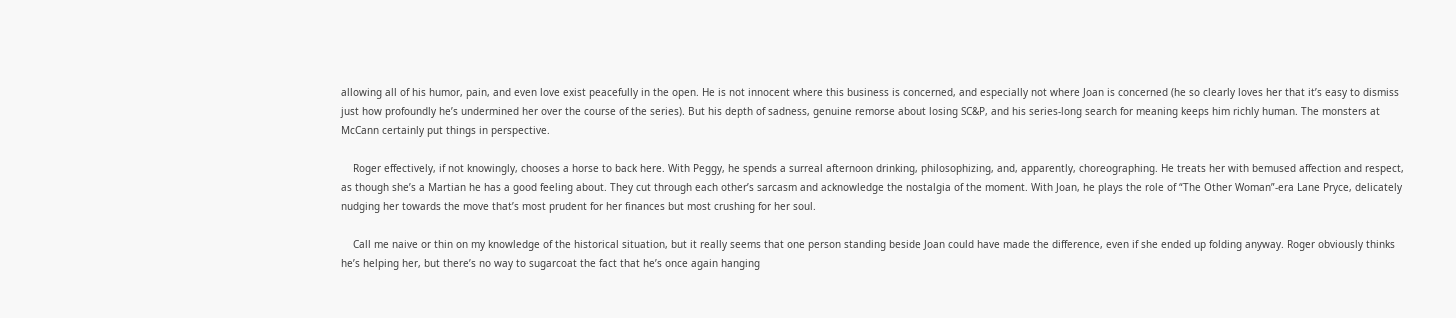allowing all of his humor, pain, and even love exist peacefully in the open. He is not innocent where this business is concerned, and especially not where Joan is concerned (he so clearly loves her that it’s easy to dismiss just how profoundly he’s undermined her over the course of the series). But his depth of sadness, genuine remorse about losing SC&P, and his series-long search for meaning keeps him richly human. The monsters at McCann certainly put things in perspective.

    Roger effectively, if not knowingly, chooses a horse to back here. With Peggy, he spends a surreal afternoon drinking, philosophizing, and, apparently, choreographing. He treats her with bemused affection and respect, as though she’s a Martian he has a good feeling about. They cut through each other’s sarcasm and acknowledge the nostalgia of the moment. With Joan, he plays the role of “The Other Woman”-era Lane Pryce, delicately nudging her towards the move that’s most prudent for her finances but most crushing for her soul.

    Call me naive or thin on my knowledge of the historical situation, but it really seems that one person standing beside Joan could have made the difference, even if she ended up folding anyway. Roger obviously thinks he’s helping her, but there’s no way to sugarcoat the fact that he’s once again hanging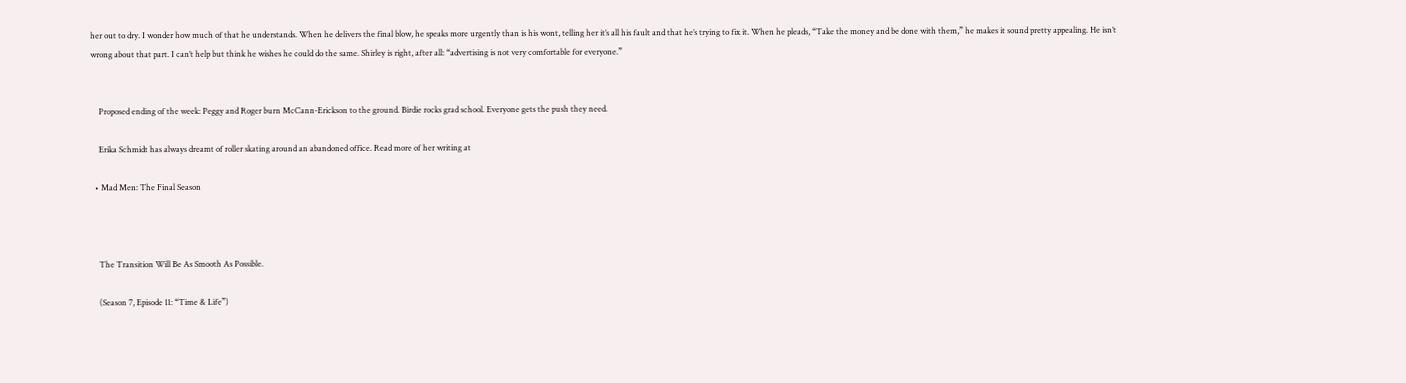her out to dry. I wonder how much of that he understands. When he delivers the final blow, he speaks more urgently than is his wont, telling her it’s all his fault and that he’s trying to fix it. When he pleads, “Take the money and be done with them,” he makes it sound pretty appealing. He isn’t wrong about that part. I can’t help but think he wishes he could do the same. Shirley is right, after all: “advertising is not very comfortable for everyone.”


    Proposed ending of the week: Peggy and Roger burn McCann-Erickson to the ground. Birdie rocks grad school. Everyone gets the push they need.

    Erika Schmidt has always dreamt of roller skating around an abandoned office. Read more of her writing at

  • Mad Men: The Final Season



    The Transition Will Be As Smooth As Possible.

    (Season 7, Episode 11: “Time & Life”)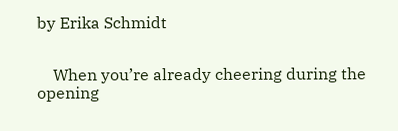by Erika Schmidt


    When you’re already cheering during the opening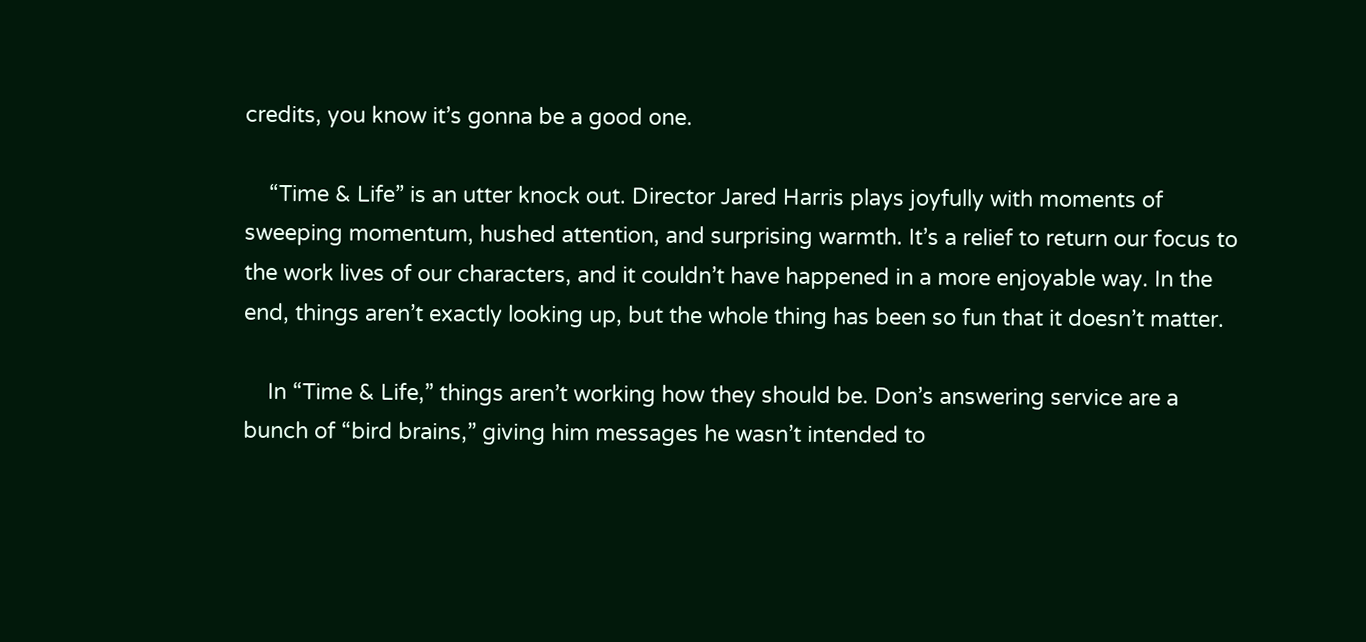credits, you know it’s gonna be a good one.

    “Time & Life” is an utter knock out. Director Jared Harris plays joyfully with moments of sweeping momentum, hushed attention, and surprising warmth. It’s a relief to return our focus to the work lives of our characters, and it couldn’t have happened in a more enjoyable way. In the end, things aren’t exactly looking up, but the whole thing has been so fun that it doesn’t matter.

    In “Time & Life,” things aren’t working how they should be. Don’s answering service are a bunch of “bird brains,” giving him messages he wasn’t intended to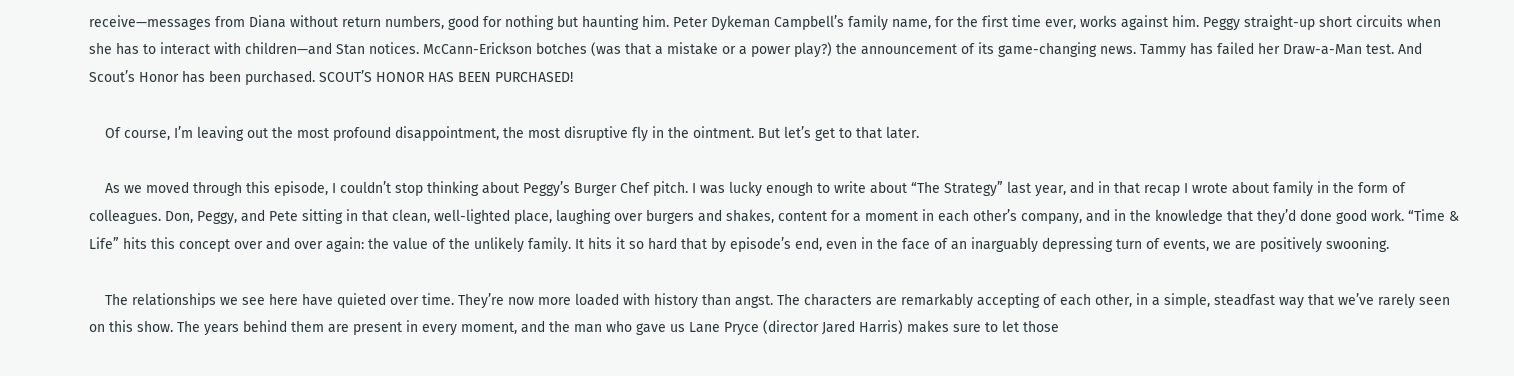receive—messages from Diana without return numbers, good for nothing but haunting him. Peter Dykeman Campbell’s family name, for the first time ever, works against him. Peggy straight-up short circuits when she has to interact with children—and Stan notices. McCann-Erickson botches (was that a mistake or a power play?) the announcement of its game-changing news. Tammy has failed her Draw-a-Man test. And Scout’s Honor has been purchased. SCOUT’S HONOR HAS BEEN PURCHASED!

    Of course, I’m leaving out the most profound disappointment, the most disruptive fly in the ointment. But let’s get to that later.

    As we moved through this episode, I couldn’t stop thinking about Peggy’s Burger Chef pitch. I was lucky enough to write about “The Strategy” last year, and in that recap I wrote about family in the form of colleagues. Don, Peggy, and Pete sitting in that clean, well-lighted place, laughing over burgers and shakes, content for a moment in each other’s company, and in the knowledge that they’d done good work. “Time & Life” hits this concept over and over again: the value of the unlikely family. It hits it so hard that by episode’s end, even in the face of an inarguably depressing turn of events, we are positively swooning.

    The relationships we see here have quieted over time. They’re now more loaded with history than angst. The characters are remarkably accepting of each other, in a simple, steadfast way that we’ve rarely seen on this show. The years behind them are present in every moment, and the man who gave us Lane Pryce (director Jared Harris) makes sure to let those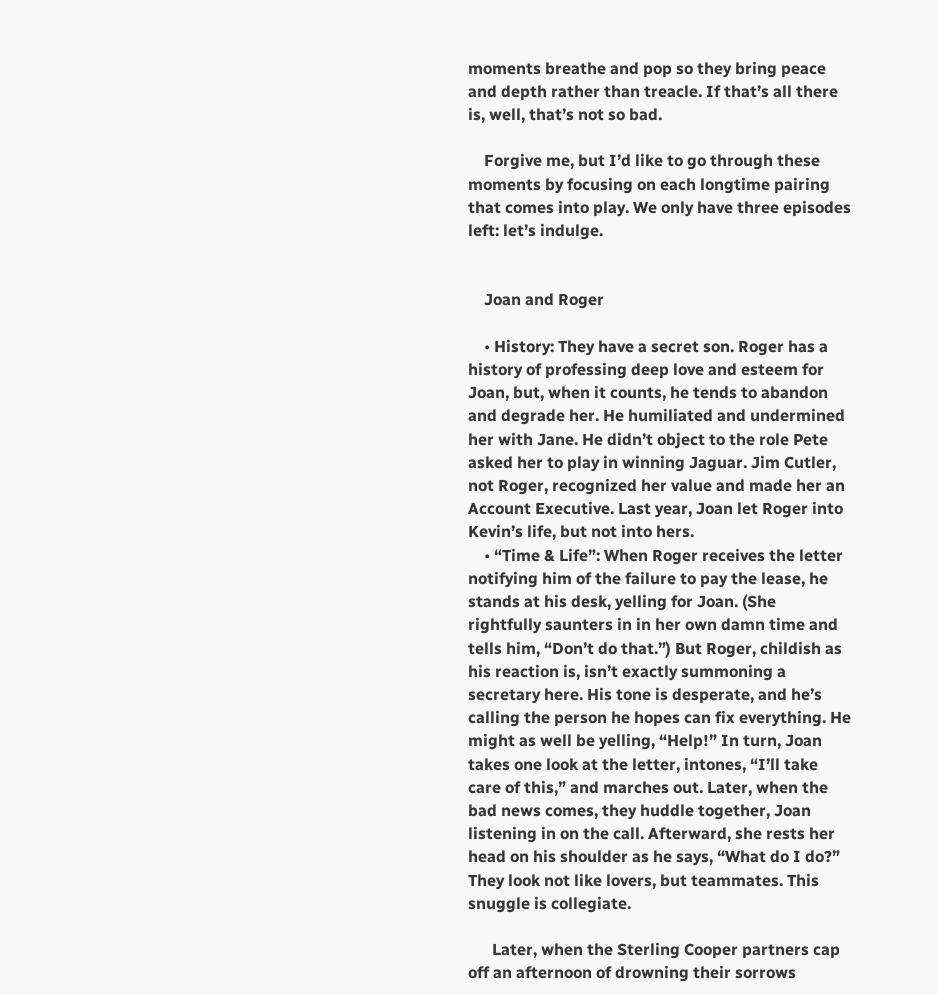moments breathe and pop so they bring peace and depth rather than treacle. If that’s all there is, well, that’s not so bad.

    Forgive me, but I’d like to go through these moments by focusing on each longtime pairing that comes into play. We only have three episodes left: let’s indulge.


    Joan and Roger

    • History: They have a secret son. Roger has a history of professing deep love and esteem for Joan, but, when it counts, he tends to abandon and degrade her. He humiliated and undermined her with Jane. He didn’t object to the role Pete asked her to play in winning Jaguar. Jim Cutler, not Roger, recognized her value and made her an Account Executive. Last year, Joan let Roger into Kevin’s life, but not into hers.
    • “Time & Life”: When Roger receives the letter notifying him of the failure to pay the lease, he stands at his desk, yelling for Joan. (She rightfully saunters in in her own damn time and tells him, “Don’t do that.”) But Roger, childish as his reaction is, isn’t exactly summoning a secretary here. His tone is desperate, and he’s calling the person he hopes can fix everything. He might as well be yelling, “Help!” In turn, Joan takes one look at the letter, intones, “I’ll take care of this,” and marches out. Later, when the bad news comes, they huddle together, Joan listening in on the call. Afterward, she rests her head on his shoulder as he says, “What do I do?” They look not like lovers, but teammates. This snuggle is collegiate.

      Later, when the Sterling Cooper partners cap off an afternoon of drowning their sorrows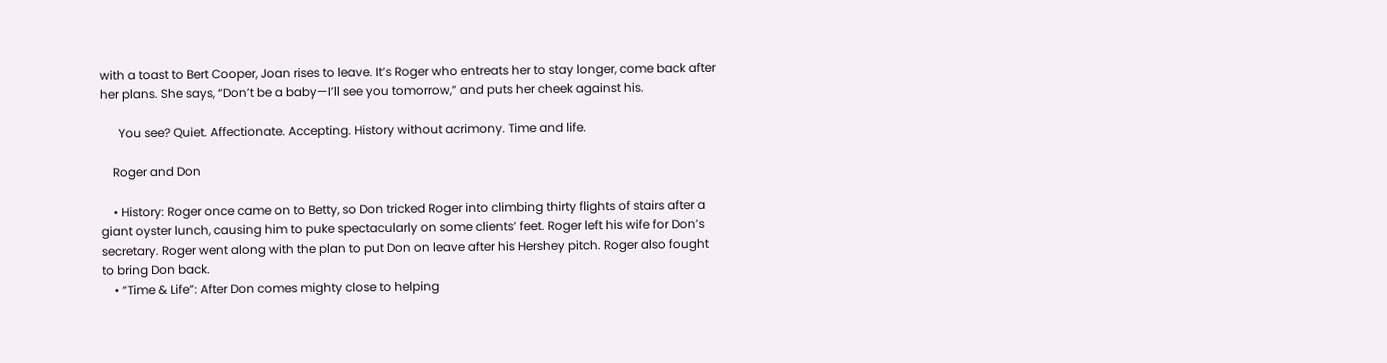with a toast to Bert Cooper, Joan rises to leave. It’s Roger who entreats her to stay longer, come back after her plans. She says, “Don’t be a baby—I’ll see you tomorrow,” and puts her cheek against his.

      You see? Quiet. Affectionate. Accepting. History without acrimony. Time and life.

    Roger and Don

    • History: Roger once came on to Betty, so Don tricked Roger into climbing thirty flights of stairs after a giant oyster lunch, causing him to puke spectacularly on some clients’ feet. Roger left his wife for Don’s secretary. Roger went along with the plan to put Don on leave after his Hershey pitch. Roger also fought to bring Don back.
    • “Time & Life”: After Don comes mighty close to helping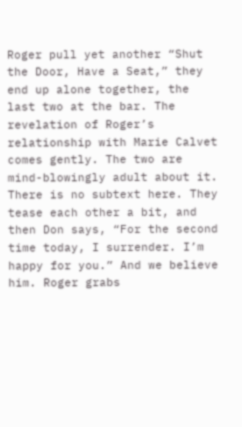Roger pull yet another “Shut the Door, Have a Seat,” they end up alone together, the last two at the bar. The revelation of Roger’s relationship with Marie Calvet comes gently. The two are mind-blowingly adult about it. There is no subtext here. They tease each other a bit, and then Don says, “For the second time today, I surrender. I’m happy for you.” And we believe him. Roger grabs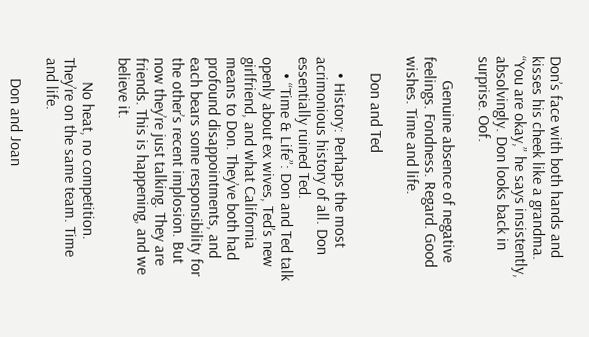Don’s face with both hands and kisses his cheek like a grandma. “You are okay,” he says insistently, absolvingly. Don looks back in surprise. Oof.

      Genuine absence of negative feelings. Fondness. Regard. Good wishes. Time and life.

    Don and Ted

    • History: Perhaps the most acrimonious history of all. Don essentially ruined Ted.
    • “Time & Life”: Don and Ted talk openly about ex wives, Ted’s new girlfriend, and what California means to Don. They’ve both had profound disappointments, and each bears some responsibility for the other’s recent implosion. But now they’re just talking. They are friends. This is happening, and we believe it.

      No heat, no competition. They’re on the same team. Time and life.

     Don and Joan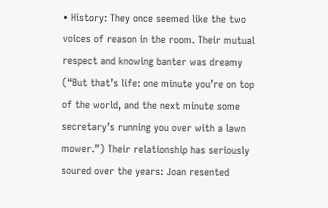• History: They once seemed like the two voices of reason in the room. Their mutual respect and knowing banter was dreamy (“But that’s life: one minute you’re on top of the world, and the next minute some secretary’s running you over with a lawn mower.”) Their relationship has seriously soured over the years: Joan resented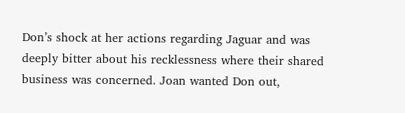Don’s shock at her actions regarding Jaguar and was deeply bitter about his recklessness where their shared business was concerned. Joan wanted Don out,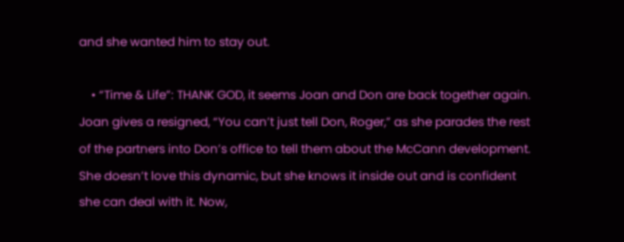and she wanted him to stay out.

    • “Time & Life”: THANK GOD, it seems Joan and Don are back together again. Joan gives a resigned, “You can’t just tell Don, Roger,” as she parades the rest of the partners into Don’s office to tell them about the McCann development. She doesn’t love this dynamic, but she knows it inside out and is confident she can deal with it. Now,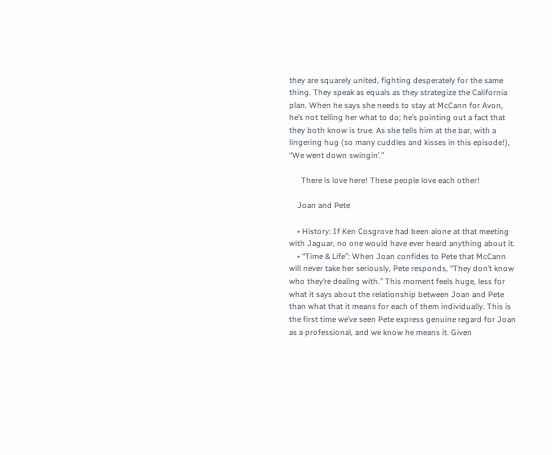they are squarely united, fighting desperately for the same thing. They speak as equals as they strategize the California plan. When he says she needs to stay at McCann for Avon, he’s not telling her what to do; he’s pointing out a fact that they both know is true. As she tells him at the bar, with a lingering hug (so many cuddles and kisses in this episode!), “We went down swingin’.”

      There is love here! These people love each other!

    Joan and Pete

    • History: If Ken Cosgrove had been alone at that meeting with Jaguar, no one would have ever heard anything about it.
    • “Time & Life”: When Joan confides to Pete that McCann will never take her seriously, Pete responds, “They don’t know who they’re dealing with.” This moment feels huge, less for what it says about the relationship between Joan and Pete than what that it means for each of them individually. This is the first time we’ve seen Pete express genuine regard for Joan as a professional, and we know he means it. Given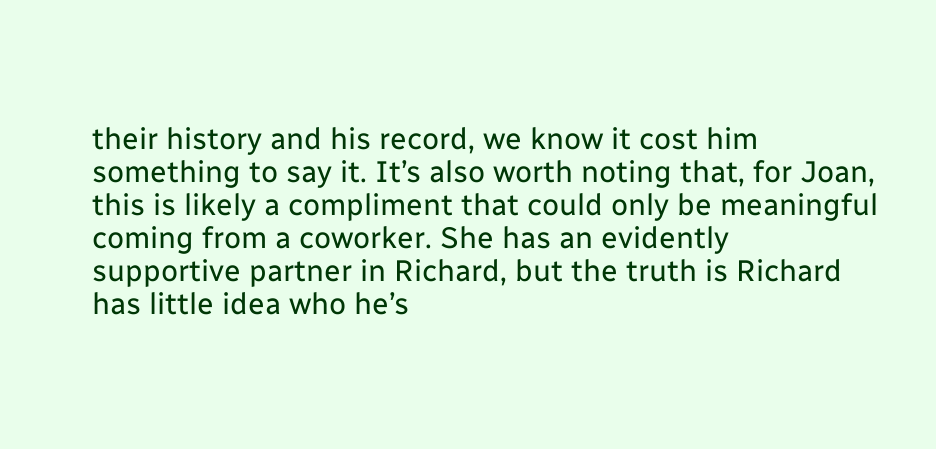their history and his record, we know it cost him something to say it. It’s also worth noting that, for Joan, this is likely a compliment that could only be meaningful coming from a coworker. She has an evidently supportive partner in Richard, but the truth is Richard has little idea who he’s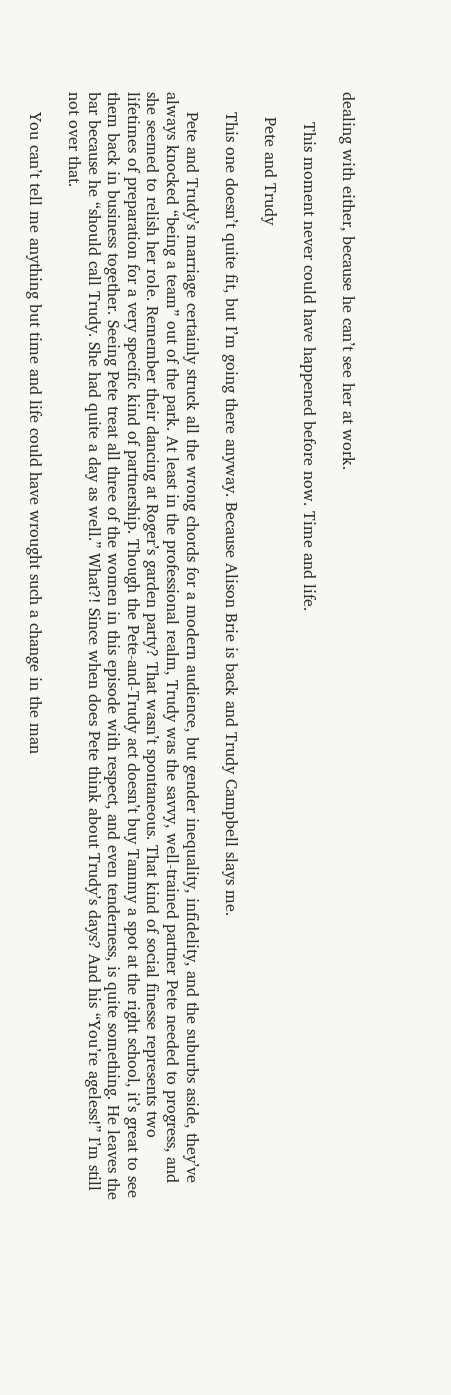dealing with either, because he can’t see her at work.

      This moment never could have happened before now. Time and life.

     Pete and Trudy

    This one doesn’t quite fit, but I’m going there anyway. Because Alison Brie is back and Trudy Campbell slays me.

    Pete and Trudy’s marriage certainly struck all the wrong chords for a modern audience, but gender inequality, infidelity, and the suburbs aside, they’ve always knocked “being a team” out of the park. At least in the professional realm, Trudy was the savvy, well-trained partner Pete needed to progress, and she seemed to relish her role. Remember their dancing at Roger’s garden party? That wasn’t spontaneous. That kind of social finesse represents two lifetimes of preparation for a very specific kind of partnership. Though the Pete-and-Trudy act doesn’t buy Tammy a spot at the right school, it’s great to see them back in business together. Seeing Pete treat all three of the women in this episode with respect, and even tenderness, is quite something. He leaves the bar because he “should call Trudy. She had quite a day as well.” What?! Since when does Pete think about Trudy’s days? And his “You’re ageless!” I’m still not over that.

    You can’t tell me anything but time and life could have wrought such a change in the man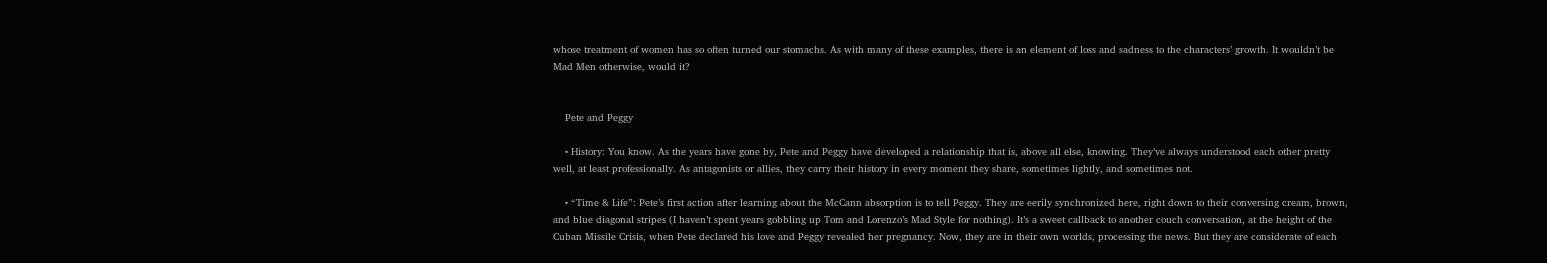whose treatment of women has so often turned our stomachs. As with many of these examples, there is an element of loss and sadness to the characters’ growth. It wouldn’t be Mad Men otherwise, would it?


    Pete and Peggy

    • History: You know. As the years have gone by, Pete and Peggy have developed a relationship that is, above all else, knowing. They’ve always understood each other pretty well, at least professionally. As antagonists or allies, they carry their history in every moment they share, sometimes lightly, and sometimes not.

    • “Time & Life”: Pete’s first action after learning about the McCann absorption is to tell Peggy. They are eerily synchronized here, right down to their conversing cream, brown, and blue diagonal stripes (I haven’t spent years gobbling up Tom and Lorenzo’s Mad Style for nothing). It’s a sweet callback to another couch conversation, at the height of the Cuban Missile Crisis, when Pete declared his love and Peggy revealed her pregnancy. Now, they are in their own worlds, processing the news. But they are considerate of each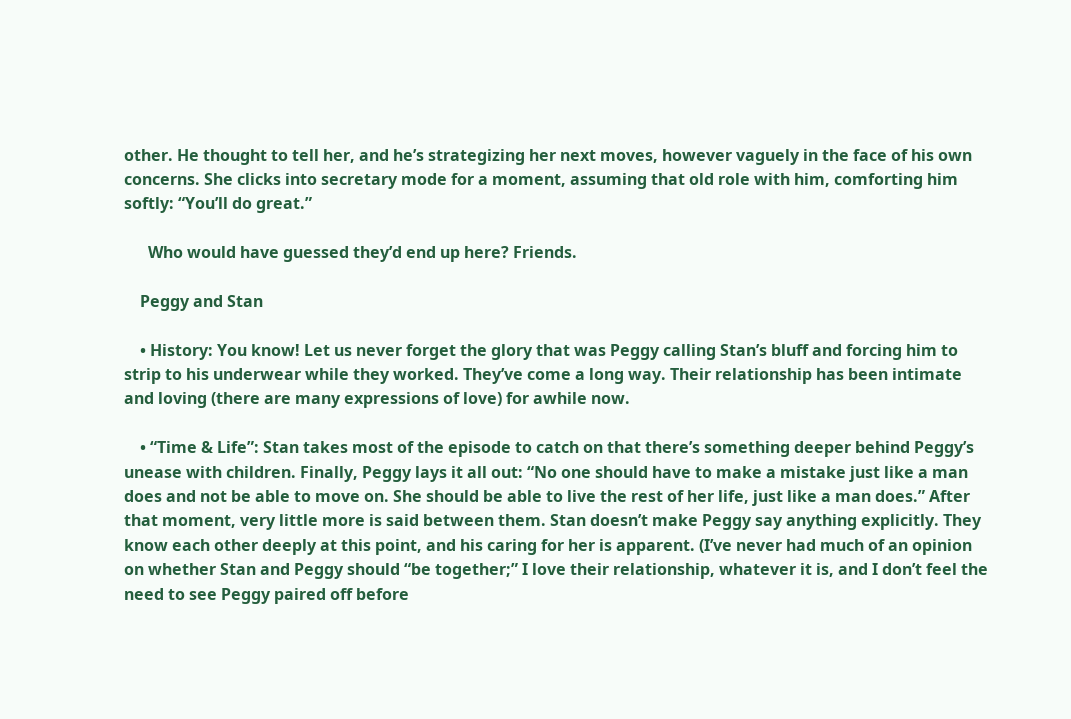other. He thought to tell her, and he’s strategizing her next moves, however vaguely in the face of his own concerns. She clicks into secretary mode for a moment, assuming that old role with him, comforting him softly: “You’ll do great.”

      Who would have guessed they’d end up here? Friends.

    Peggy and Stan

    • History: You know! Let us never forget the glory that was Peggy calling Stan’s bluff and forcing him to strip to his underwear while they worked. They’ve come a long way. Their relationship has been intimate and loving (there are many expressions of love) for awhile now.

    • “Time & Life”: Stan takes most of the episode to catch on that there’s something deeper behind Peggy’s unease with children. Finally, Peggy lays it all out: “No one should have to make a mistake just like a man does and not be able to move on. She should be able to live the rest of her life, just like a man does.” After that moment, very little more is said between them. Stan doesn’t make Peggy say anything explicitly. They know each other deeply at this point, and his caring for her is apparent. (I’ve never had much of an opinion on whether Stan and Peggy should “be together;” I love their relationship, whatever it is, and I don’t feel the need to see Peggy paired off before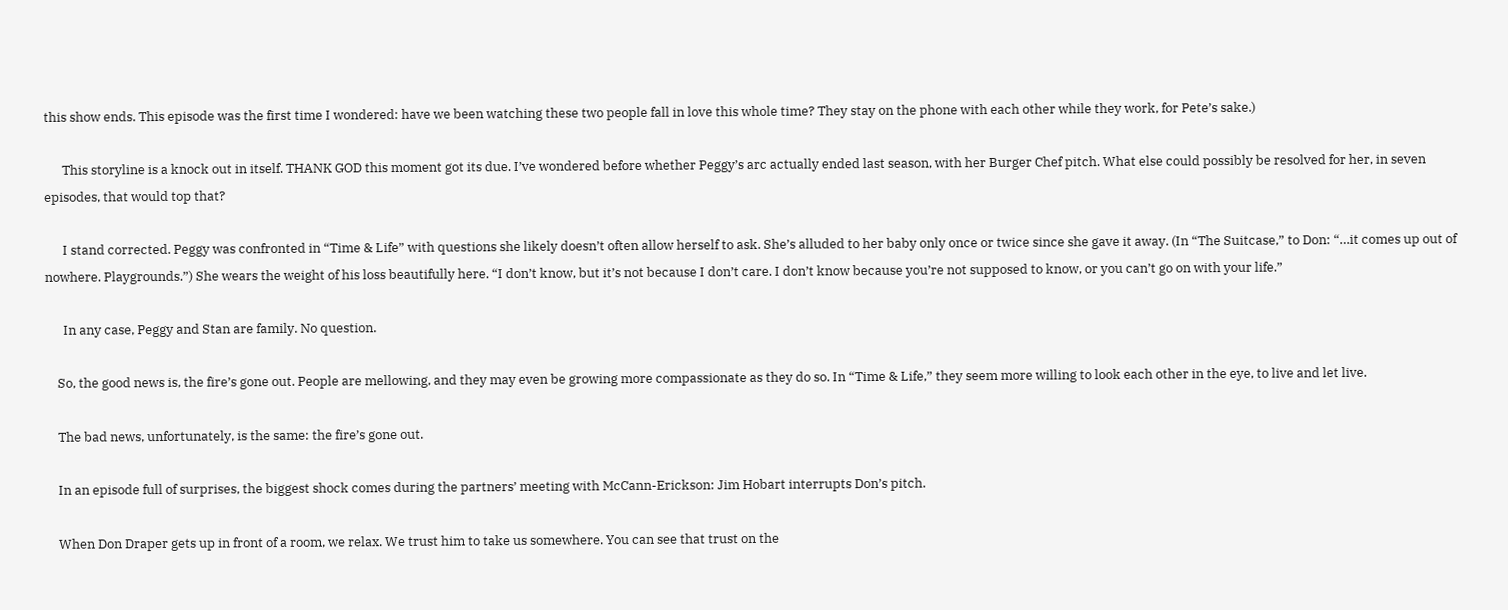this show ends. This episode was the first time I wondered: have we been watching these two people fall in love this whole time? They stay on the phone with each other while they work, for Pete’s sake.)

      This storyline is a knock out in itself. THANK GOD this moment got its due. I’ve wondered before whether Peggy’s arc actually ended last season, with her Burger Chef pitch. What else could possibly be resolved for her, in seven episodes, that would top that?

      I stand corrected. Peggy was confronted in “Time & Life” with questions she likely doesn’t often allow herself to ask. She’s alluded to her baby only once or twice since she gave it away. (In “The Suitcase,” to Don: “…it comes up out of nowhere. Playgrounds.”) She wears the weight of his loss beautifully here. “I don’t know, but it’s not because I don’t care. I don’t know because you’re not supposed to know, or you can’t go on with your life.”

      In any case, Peggy and Stan are family. No question.

    So, the good news is, the fire’s gone out. People are mellowing, and they may even be growing more compassionate as they do so. In “Time & Life,” they seem more willing to look each other in the eye, to live and let live.

    The bad news, unfortunately, is the same: the fire’s gone out.

    In an episode full of surprises, the biggest shock comes during the partners’ meeting with McCann-Erickson: Jim Hobart interrupts Don’s pitch.

    When Don Draper gets up in front of a room, we relax. We trust him to take us somewhere. You can see that trust on the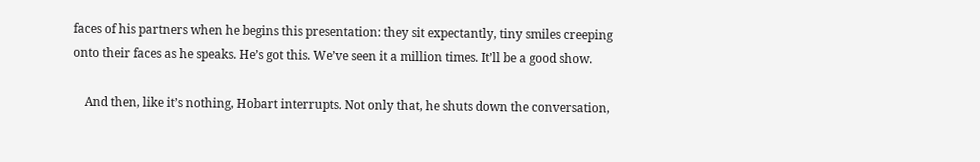faces of his partners when he begins this presentation: they sit expectantly, tiny smiles creeping onto their faces as he speaks. He’s got this. We’ve seen it a million times. It’ll be a good show.

    And then, like it’s nothing, Hobart interrupts. Not only that, he shuts down the conversation,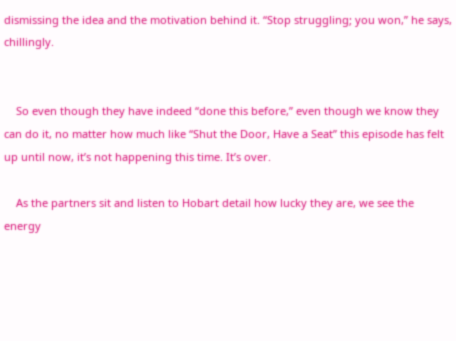dismissing the idea and the motivation behind it. “Stop struggling; you won,” he says, chillingly.


    So even though they have indeed “done this before,” even though we know they can do it, no matter how much like “Shut the Door, Have a Seat” this episode has felt up until now, it’s not happening this time. It’s over.

    As the partners sit and listen to Hobart detail how lucky they are, we see the energy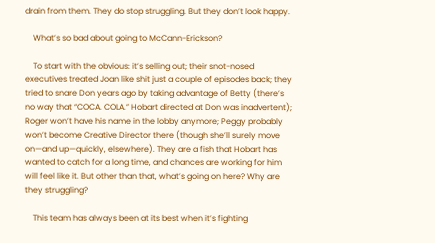drain from them. They do stop struggling. But they don’t look happy.

    What’s so bad about going to McCann-Erickson?

    To start with the obvious: it’s selling out; their snot-nosed executives treated Joan like shit just a couple of episodes back; they tried to snare Don years ago by taking advantage of Betty (there’s no way that “COCA. COLA.” Hobart directed at Don was inadvertent); Roger won’t have his name in the lobby anymore; Peggy probably won’t become Creative Director there (though she’ll surely move on—and up—quickly, elsewhere). They are a fish that Hobart has wanted to catch for a long time, and chances are working for him will feel like it. But other than that, what’s going on here? Why are they struggling?

    This team has always been at its best when it’s fighting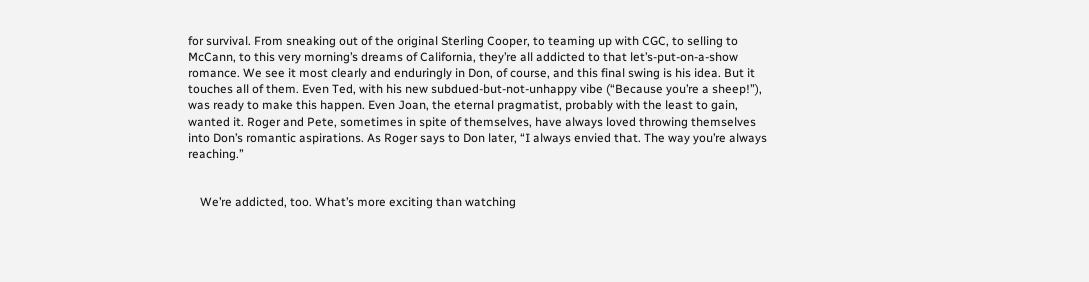for survival. From sneaking out of the original Sterling Cooper, to teaming up with CGC, to selling to McCann, to this very morning’s dreams of California, they’re all addicted to that let’s-put-on-a-show romance. We see it most clearly and enduringly in Don, of course, and this final swing is his idea. But it touches all of them. Even Ted, with his new subdued-but-not-unhappy vibe (“Because you’re a sheep!”), was ready to make this happen. Even Joan, the eternal pragmatist, probably with the least to gain, wanted it. Roger and Pete, sometimes in spite of themselves, have always loved throwing themselves into Don’s romantic aspirations. As Roger says to Don later, “I always envied that. The way you’re always reaching.”


    We’re addicted, too. What’s more exciting than watching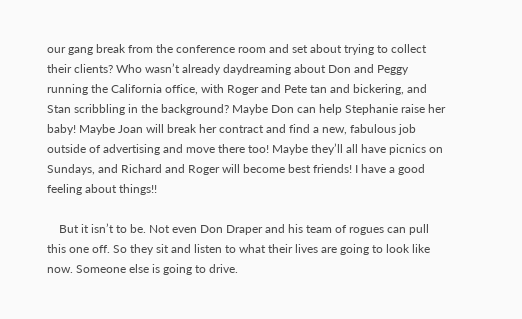our gang break from the conference room and set about trying to collect their clients? Who wasn’t already daydreaming about Don and Peggy running the California office, with Roger and Pete tan and bickering, and Stan scribbling in the background? Maybe Don can help Stephanie raise her baby! Maybe Joan will break her contract and find a new, fabulous job outside of advertising and move there too! Maybe they’ll all have picnics on Sundays, and Richard and Roger will become best friends! I have a good feeling about things!!

    But it isn’t to be. Not even Don Draper and his team of rogues can pull this one off. So they sit and listen to what their lives are going to look like now. Someone else is going to drive.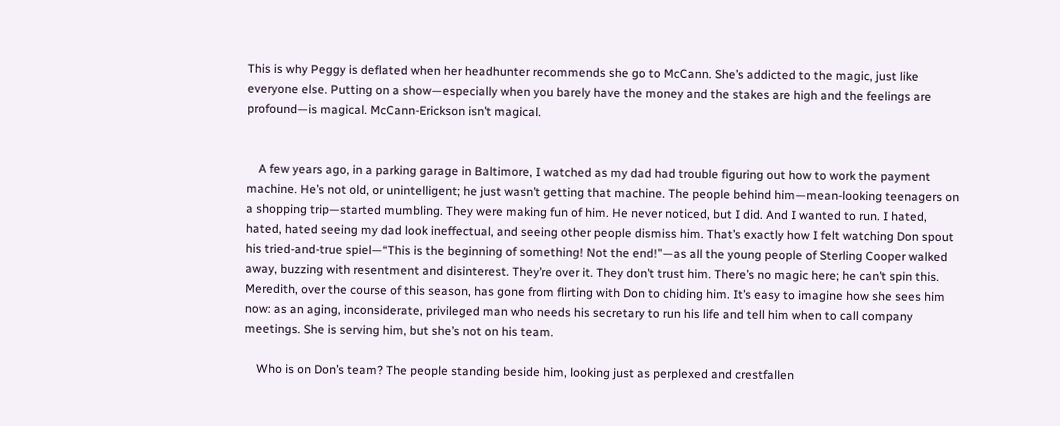This is why Peggy is deflated when her headhunter recommends she go to McCann. She’s addicted to the magic, just like everyone else. Putting on a show—especially when you barely have the money and the stakes are high and the feelings are profound—is magical. McCann-Erickson isn’t magical.


    A few years ago, in a parking garage in Baltimore, I watched as my dad had trouble figuring out how to work the payment machine. He’s not old, or unintelligent; he just wasn’t getting that machine. The people behind him—mean-looking teenagers on a shopping trip—started mumbling. They were making fun of him. He never noticed, but I did. And I wanted to run. I hated, hated, hated seeing my dad look ineffectual, and seeing other people dismiss him. That’s exactly how I felt watching Don spout his tried-and-true spiel—“This is the beginning of something! Not the end!”—as all the young people of Sterling Cooper walked away, buzzing with resentment and disinterest. They’re over it. They don’t trust him. There’s no magic here; he can’t spin this. Meredith, over the course of this season, has gone from flirting with Don to chiding him. It’s easy to imagine how she sees him now: as an aging, inconsiderate, privileged man who needs his secretary to run his life and tell him when to call company meetings. She is serving him, but she’s not on his team.

    Who is on Don’s team? The people standing beside him, looking just as perplexed and crestfallen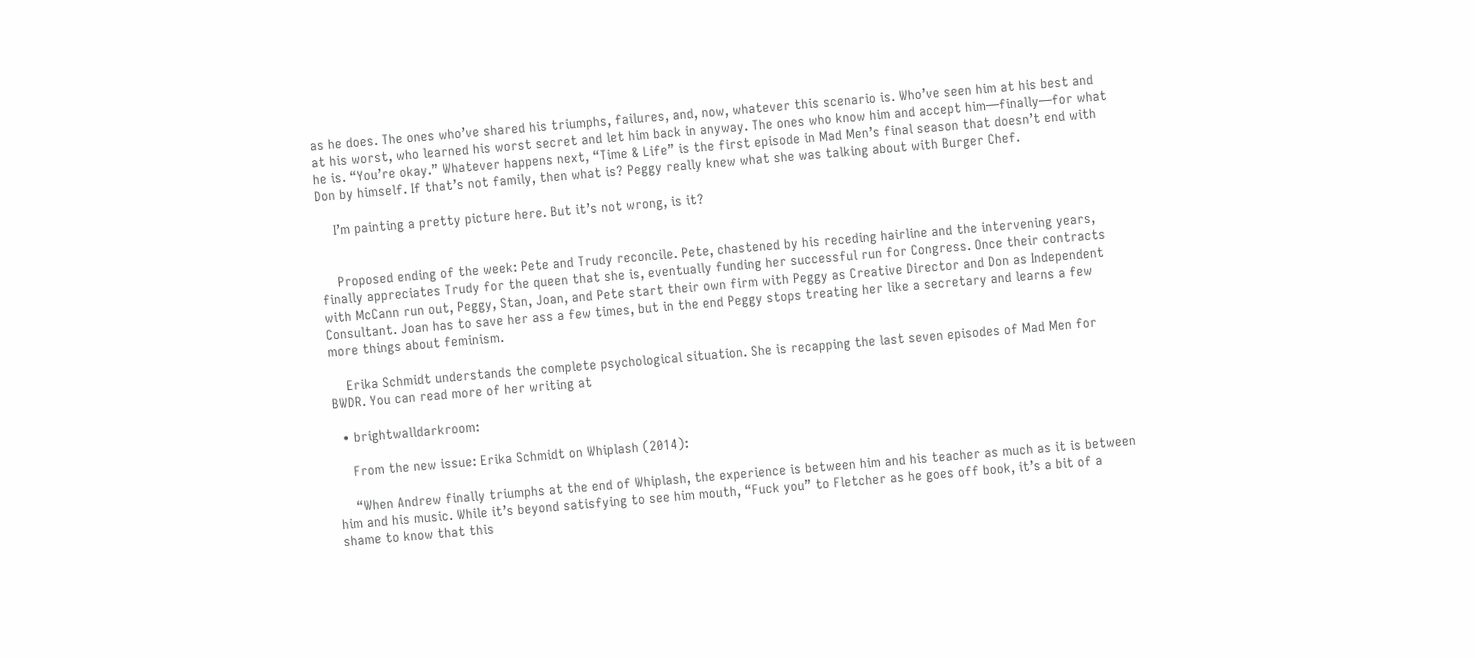as he does. The ones who’ve shared his triumphs, failures, and, now, whatever this scenario is. Who’ve seen him at his best and at his worst, who learned his worst secret and let him back in anyway. The ones who know him and accept him—finally—for what he is. “You’re okay.” Whatever happens next, “Time & Life” is the first episode in Mad Men’s final season that doesn’t end with Don by himself. If that’s not family, then what is? Peggy really knew what she was talking about with Burger Chef.

    I’m painting a pretty picture here. But it’s not wrong, is it?


    Proposed ending of the week: Pete and Trudy reconcile. Pete, chastened by his receding hairline and the intervening years, finally appreciates Trudy for the queen that she is, eventually funding her successful run for Congress. Once their contracts with McCann run out, Peggy, Stan, Joan, and Pete start their own firm with Peggy as Creative Director and Don as Independent Consultant. Joan has to save her ass a few times, but in the end Peggy stops treating her like a secretary and learns a few more things about feminism.

    Erika Schmidt understands the complete psychological situation. She is recapping the last seven episodes of Mad Men for BWDR. You can read more of her writing at

  • brightwalldarkroom:

    From the new issue: Erika Schmidt on Whiplash (2014):

    “When Andrew finally triumphs at the end of Whiplash, the experience is between him and his teacher as much as it is between him and his music. While it’s beyond satisfying to see him mouth, “Fuck you” to Fletcher as he goes off book, it’s a bit of a shame to know that this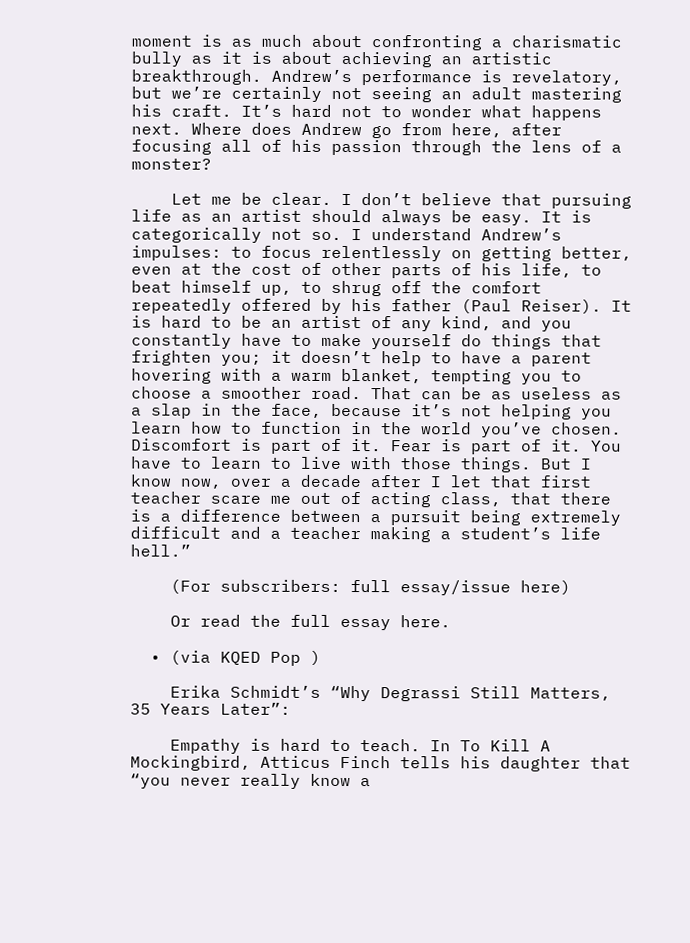moment is as much about confronting a charismatic bully as it is about achieving an artistic breakthrough. Andrew’s performance is revelatory, but we’re certainly not seeing an adult mastering his craft. It’s hard not to wonder what happens next. Where does Andrew go from here, after focusing all of his passion through the lens of a monster?

    Let me be clear. I don’t believe that pursuing life as an artist should always be easy. It is categorically not so. I understand Andrew’s impulses: to focus relentlessly on getting better, even at the cost of other parts of his life, to beat himself up, to shrug off the comfort repeatedly offered by his father (Paul Reiser). It is hard to be an artist of any kind, and you constantly have to make yourself do things that frighten you; it doesn’t help to have a parent hovering with a warm blanket, tempting you to choose a smoother road. That can be as useless as a slap in the face, because it’s not helping you learn how to function in the world you’ve chosen. Discomfort is part of it. Fear is part of it. You have to learn to live with those things. But I know now, over a decade after I let that first teacher scare me out of acting class, that there is a difference between a pursuit being extremely difficult and a teacher making a student’s life hell.”

    (For subscribers: full essay/issue here)

    Or read the full essay here.

  • (via KQED Pop )

    Erika Schmidt’s “Why Degrassi Still Matters, 35 Years Later”:

    Empathy is hard to teach. In To Kill A Mockingbird, Atticus Finch tells his daughter that “you never really know a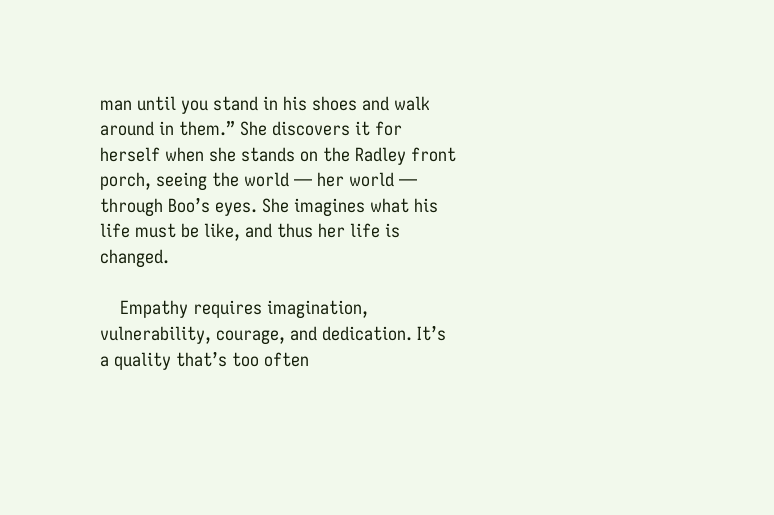man until you stand in his shoes and walk around in them.” She discovers it for herself when she stands on the Radley front porch, seeing the world — her world — through Boo’s eyes. She imagines what his life must be like, and thus her life is changed.

    Empathy requires imagination, vulnerability, courage, and dedication. It’s a quality that’s too often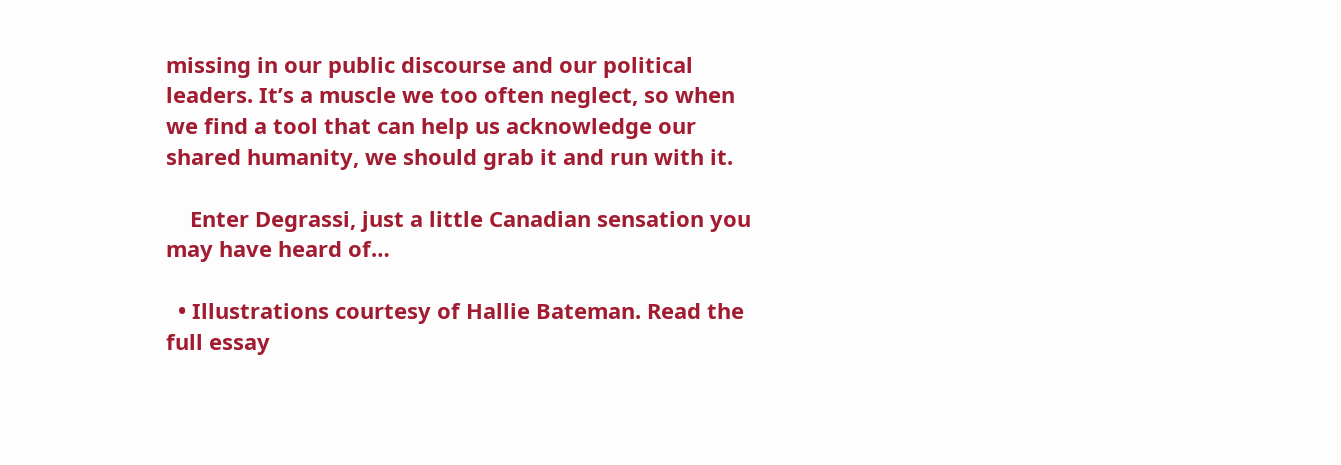missing in our public discourse and our political leaders. It’s a muscle we too often neglect, so when we find a tool that can help us acknowledge our shared humanity, we should grab it and run with it.

    Enter Degrassi, just a little Canadian sensation you may have heard of…

  • Illustrations courtesy of Hallie Bateman. Read the full essay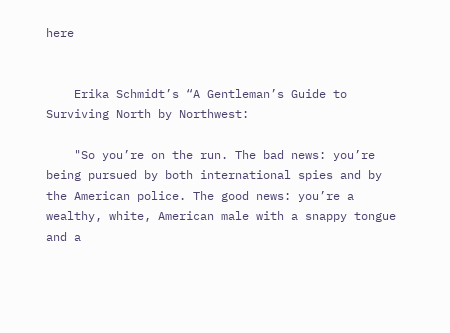here


    Erika Schmidt’s “A Gentleman’s Guide to Surviving North by Northwest:

    "So you’re on the run. The bad news: you’re being pursued by both international spies and by the American police. The good news: you’re a wealthy, white, American male with a snappy tongue and a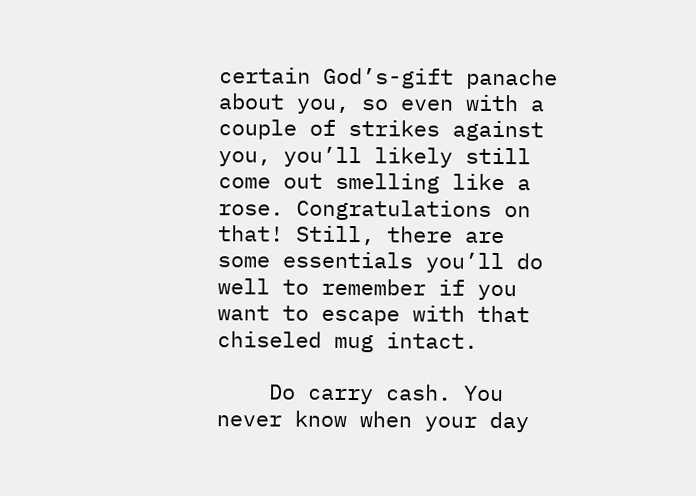certain God’s-gift panache about you, so even with a couple of strikes against you, you’ll likely still come out smelling like a rose. Congratulations on that! Still, there are some essentials you’ll do well to remember if you want to escape with that chiseled mug intact.

    Do carry cash. You never know when your day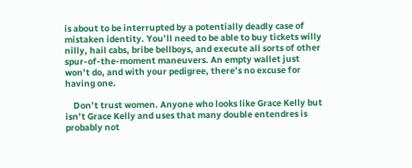is about to be interrupted by a potentially deadly case of mistaken identity. You’ll need to be able to buy tickets willy nilly, hail cabs, bribe bellboys, and execute all sorts of other spur-of-the-moment maneuvers. An empty wallet just won’t do, and with your pedigree, there’s no excuse for having one.

    Don’t trust women. Anyone who looks like Grace Kelly but isn’t Grace Kelly and uses that many double entendres is probably not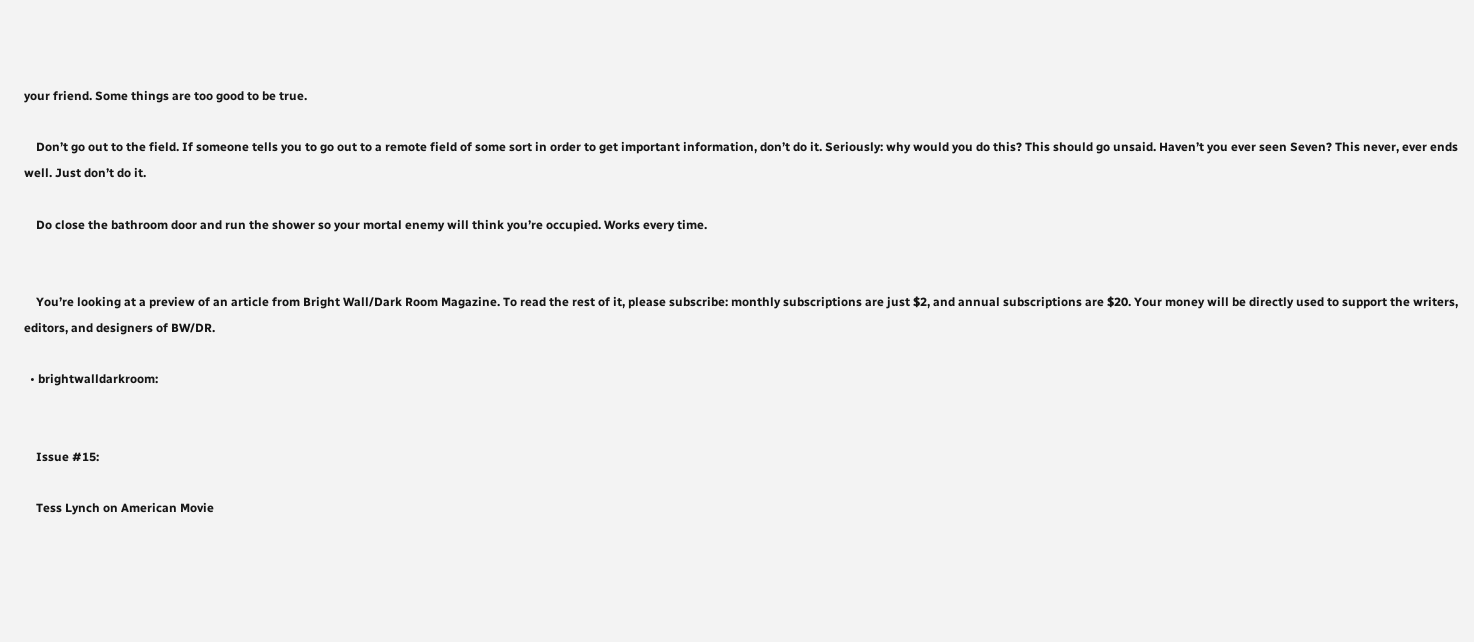your friend. Some things are too good to be true.

    Don’t go out to the field. If someone tells you to go out to a remote field of some sort in order to get important information, don’t do it. Seriously: why would you do this? This should go unsaid. Haven’t you ever seen Seven? This never, ever ends well. Just don’t do it.

    Do close the bathroom door and run the shower so your mortal enemy will think you’re occupied. Works every time.


    You’re looking at a preview of an article from Bright Wall/Dark Room Magazine. To read the rest of it, please subscribe: monthly subscriptions are just $2, and annual subscriptions are $20. Your money will be directly used to support the writers, editors, and designers of BW/DR.

  • brightwalldarkroom:


    Issue #15:

    Tess Lynch on American Movie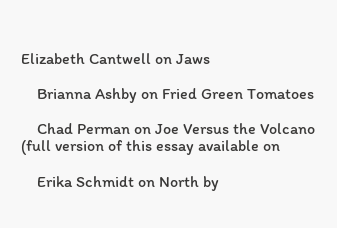Elizabeth Cantwell on Jaws

    Brianna Ashby on Fried Green Tomatoes

    Chad Perman on Joe Versus the Volcano (full version of this essay available on

    Erika Schmidt on North by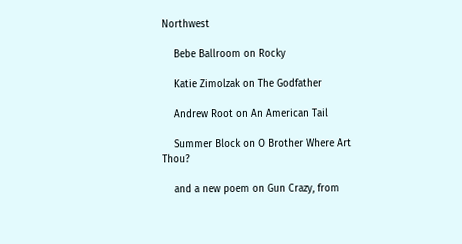Northwest

    Bebe Ballroom on Rocky

    Katie Zimolzak on The Godfather

    Andrew Root on An American Tail

    Summer Block on O Brother Where Art Thou?

    and a new poem on Gun Crazy, from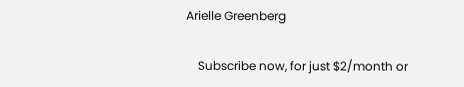Arielle Greenberg

    Subscribe now, for just $2/month or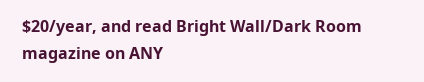$20/year, and read Bright Wall/Dark Room magazine on ANY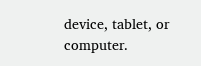device, tablet, or computer.